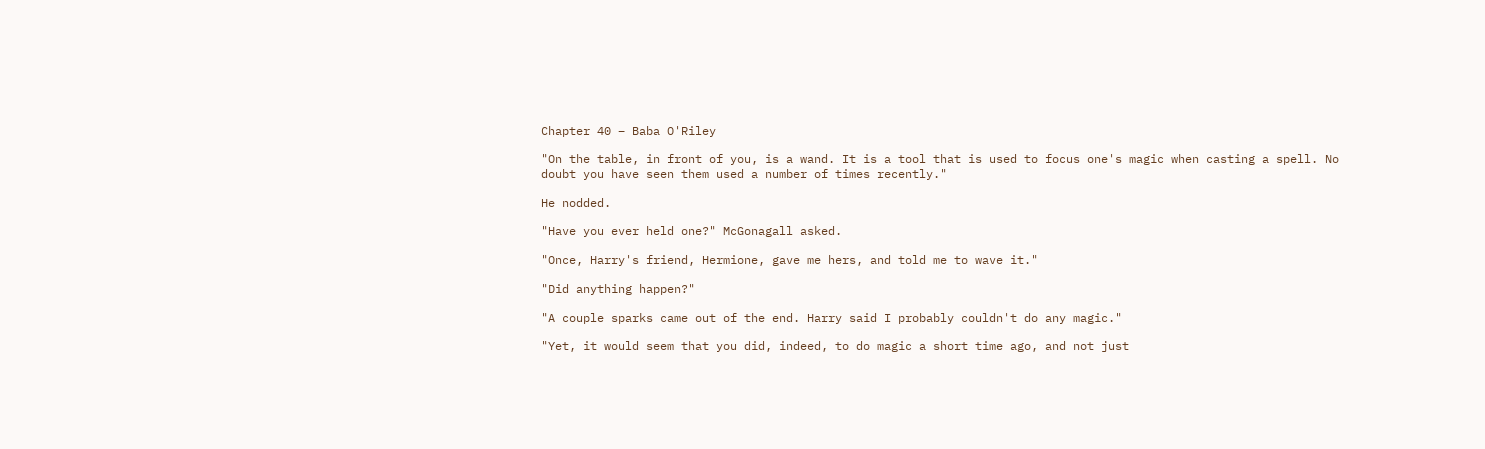Chapter 40 – Baba O'Riley

"On the table, in front of you, is a wand. It is a tool that is used to focus one's magic when casting a spell. No doubt you have seen them used a number of times recently."

He nodded.

"Have you ever held one?" McGonagall asked.

"Once, Harry's friend, Hermione, gave me hers, and told me to wave it."

"Did anything happen?"

"A couple sparks came out of the end. Harry said I probably couldn't do any magic."

"Yet, it would seem that you did, indeed, to do magic a short time ago, and not just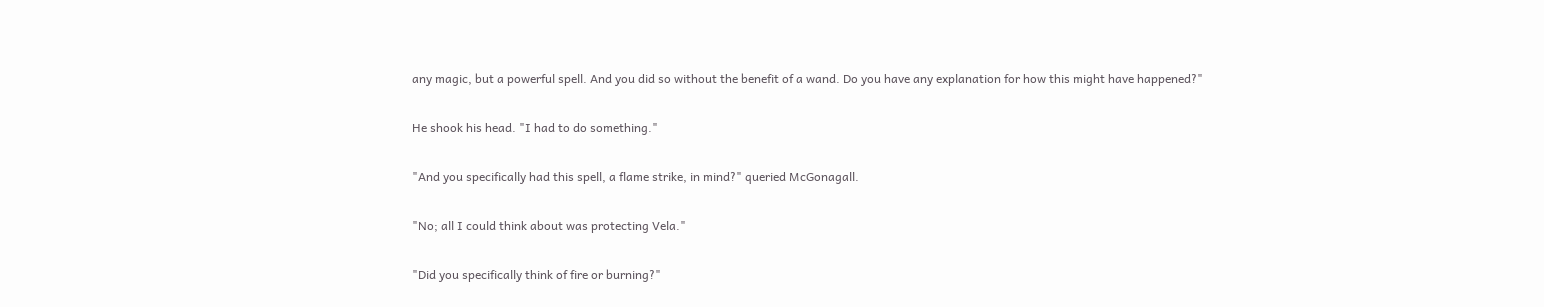any magic, but a powerful spell. And you did so without the benefit of a wand. Do you have any explanation for how this might have happened?"

He shook his head. "I had to do something."

"And you specifically had this spell, a flame strike, in mind?" queried McGonagall.

"No; all I could think about was protecting Vela."

"Did you specifically think of fire or burning?"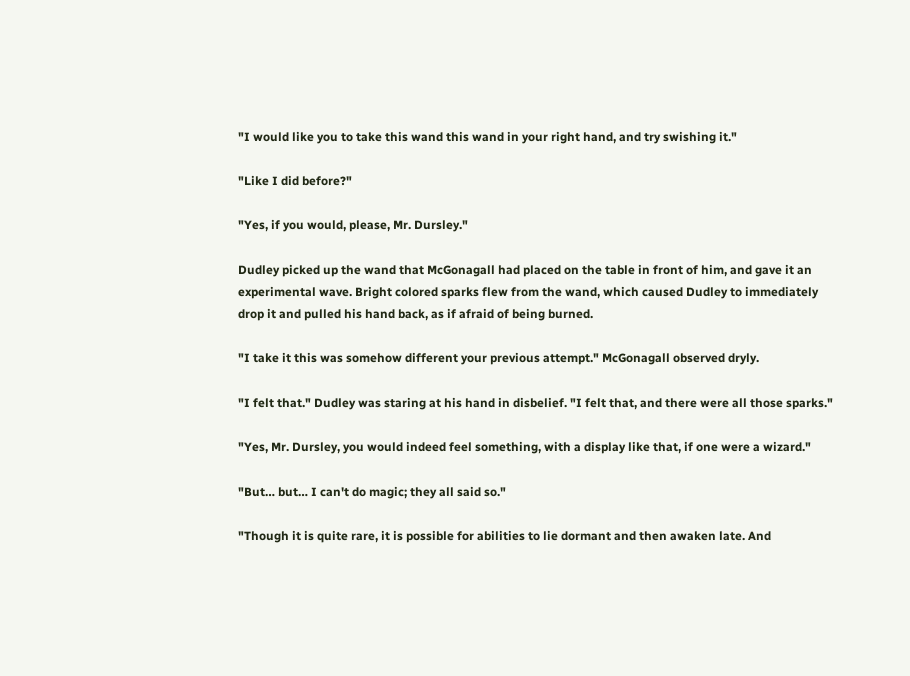"I would like you to take this wand this wand in your right hand, and try swishing it."

"Like I did before?"

"Yes, if you would, please, Mr. Dursley."

Dudley picked up the wand that McGonagall had placed on the table in front of him, and gave it an experimental wave. Bright colored sparks flew from the wand, which caused Dudley to immediately drop it and pulled his hand back, as if afraid of being burned.

"I take it this was somehow different your previous attempt." McGonagall observed dryly.

"I felt that." Dudley was staring at his hand in disbelief. "I felt that, and there were all those sparks."

"Yes, Mr. Dursley, you would indeed feel something, with a display like that, if one were a wizard."

"But… but… I can't do magic; they all said so."

"Though it is quite rare, it is possible for abilities to lie dormant and then awaken late. And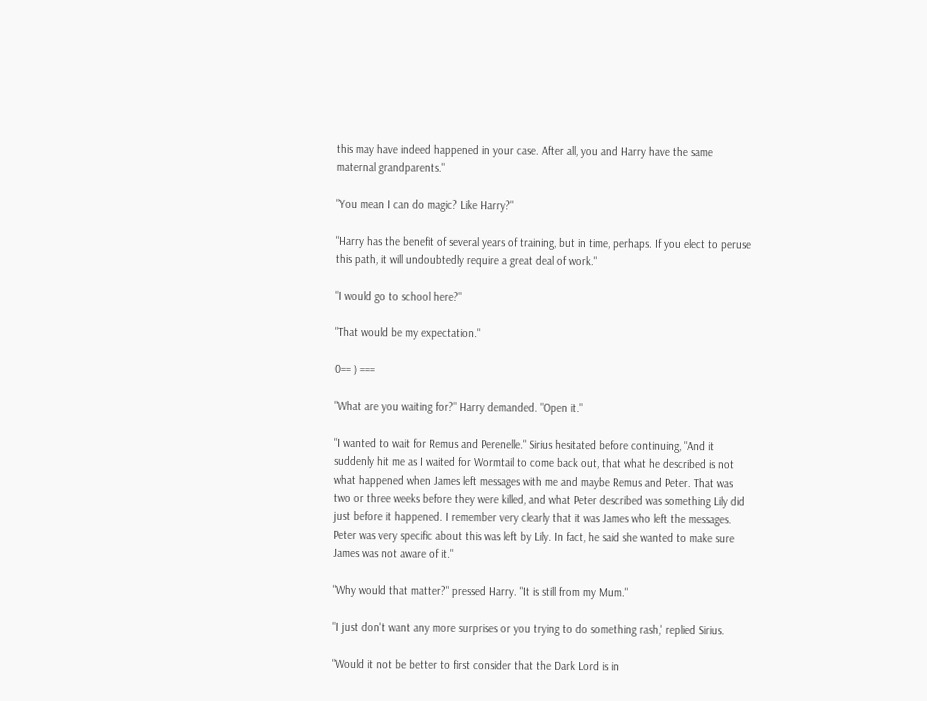this may have indeed happened in your case. After all, you and Harry have the same maternal grandparents."

"You mean I can do magic? Like Harry?"

"Harry has the benefit of several years of training, but in time, perhaps. If you elect to peruse this path, it will undoubtedly require a great deal of work."

"I would go to school here?"

"That would be my expectation."

0== ) ===

"What are you waiting for?" Harry demanded. "Open it."

"I wanted to wait for Remus and Perenelle." Sirius hesitated before continuing, "And it suddenly hit me as I waited for Wormtail to come back out, that what he described is not what happened when James left messages with me and maybe Remus and Peter. That was two or three weeks before they were killed, and what Peter described was something Lily did just before it happened. I remember very clearly that it was James who left the messages. Peter was very specific about this was left by Lily. In fact, he said she wanted to make sure James was not aware of it."

"Why would that matter?" pressed Harry. "It is still from my Mum."

"I just don't want any more surprises or you trying to do something rash,' replied Sirius.

"Would it not be better to first consider that the Dark Lord is in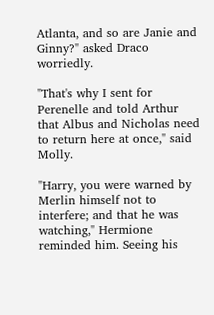Atlanta, and so are Janie and Ginny?" asked Draco worriedly.

"That's why I sent for Perenelle and told Arthur that Albus and Nicholas need to return here at once," said Molly.

"Harry, you were warned by Merlin himself not to interfere; and that he was watching," Hermione reminded him. Seeing his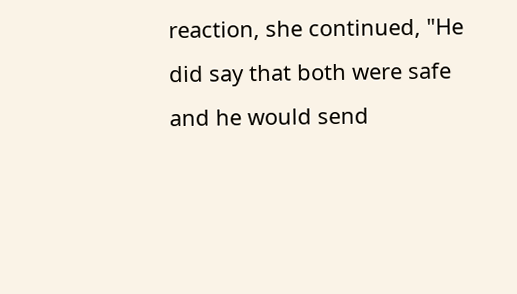reaction, she continued, "He did say that both were safe and he would send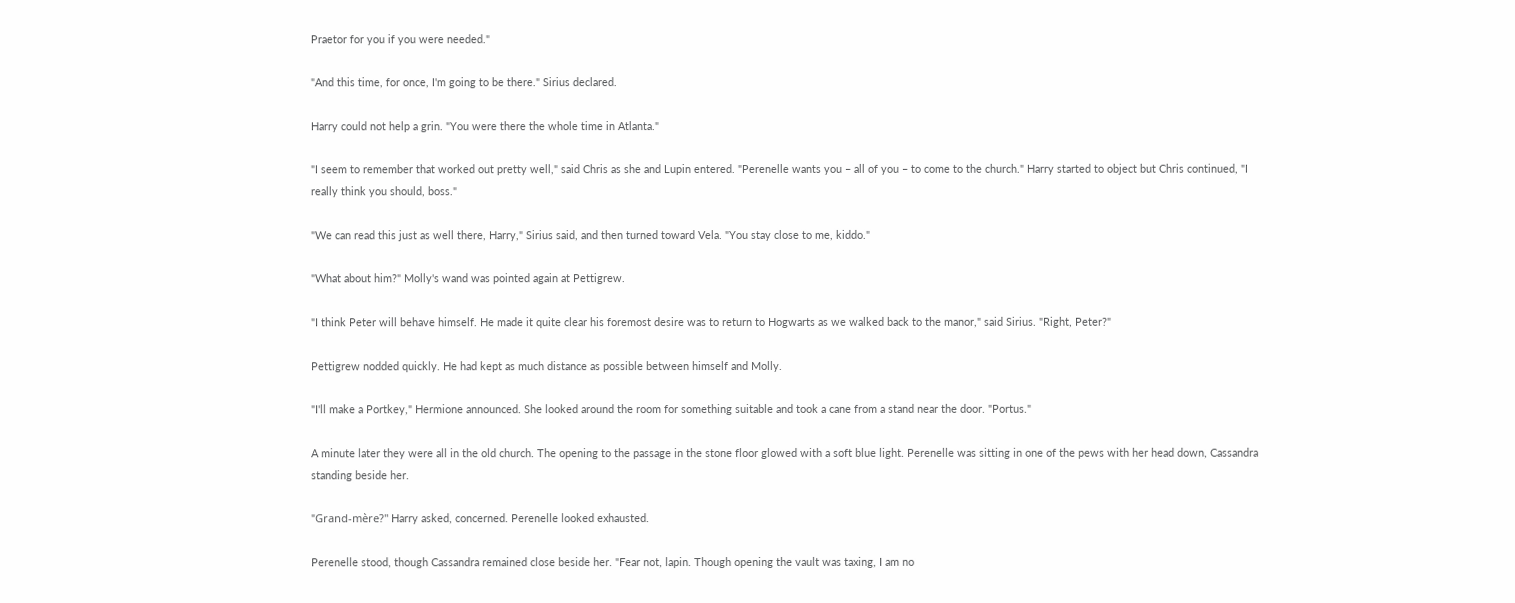Praetor for you if you were needed."

"And this time, for once, I'm going to be there." Sirius declared.

Harry could not help a grin. "You were there the whole time in Atlanta."

"I seem to remember that worked out pretty well," said Chris as she and Lupin entered. "Perenelle wants you – all of you – to come to the church." Harry started to object but Chris continued, "I really think you should, boss."

"We can read this just as well there, Harry," Sirius said, and then turned toward Vela. "You stay close to me, kiddo."

"What about him?" Molly's wand was pointed again at Pettigrew.

"I think Peter will behave himself. He made it quite clear his foremost desire was to return to Hogwarts as we walked back to the manor," said Sirius. "Right, Peter?"

Pettigrew nodded quickly. He had kept as much distance as possible between himself and Molly.

"I'll make a Portkey," Hermione announced. She looked around the room for something suitable and took a cane from a stand near the door. "Portus."

A minute later they were all in the old church. The opening to the passage in the stone floor glowed with a soft blue light. Perenelle was sitting in one of the pews with her head down, Cassandra standing beside her.

"Grand-mère?" Harry asked, concerned. Perenelle looked exhausted.

Perenelle stood, though Cassandra remained close beside her. "Fear not, lapin. Though opening the vault was taxing, I am no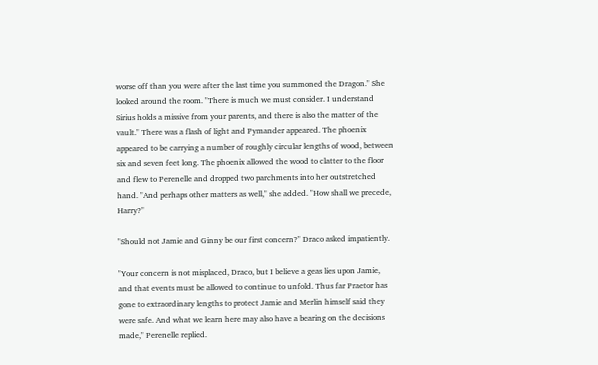worse off than you were after the last time you summoned the Dragon." She looked around the room. "There is much we must consider. I understand Sirius holds a missive from your parents, and there is also the matter of the vault." There was a flash of light and Pymander appeared. The phoenix appeared to be carrying a number of roughly circular lengths of wood, between six and seven feet long. The phoenix allowed the wood to clatter to the floor and flew to Perenelle and dropped two parchments into her outstretched hand. "And perhaps other matters as well," she added. "How shall we precede, Harry?"

"Should not Jamie and Ginny be our first concern?" Draco asked impatiently.

"Your concern is not misplaced, Draco, but I believe a geas lies upon Jamie, and that events must be allowed to continue to unfold. Thus far Praetor has gone to extraordinary lengths to protect Jamie and Merlin himself said they were safe. And what we learn here may also have a bearing on the decisions made," Perenelle replied.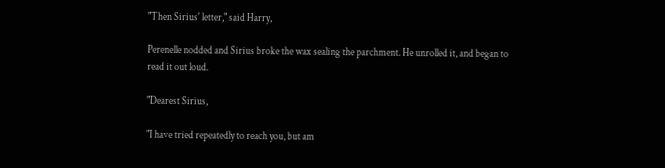"Then Sirius' letter," said Harry,

Perenelle nodded and Sirius broke the wax sealing the parchment. He unrolled it, and began to read it out loud.

"Dearest Sirius,

"I have tried repeatedly to reach you, but am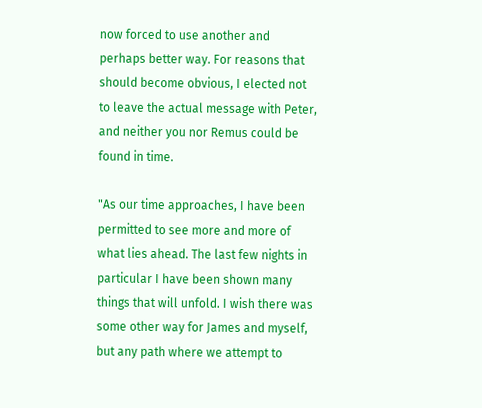now forced to use another and perhaps better way. For reasons that should become obvious, I elected not to leave the actual message with Peter, and neither you nor Remus could be found in time.

"As our time approaches, I have been permitted to see more and more of what lies ahead. The last few nights in particular I have been shown many things that will unfold. I wish there was some other way for James and myself, but any path where we attempt to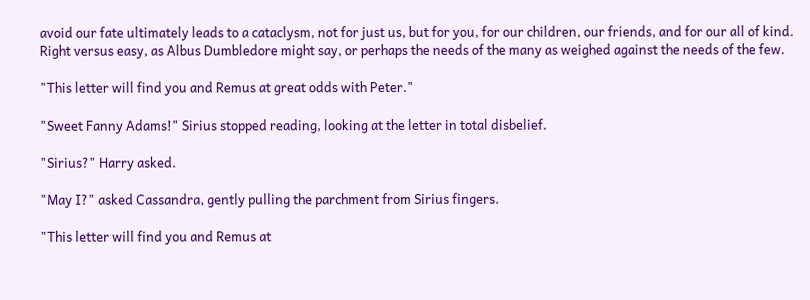avoid our fate ultimately leads to a cataclysm, not for just us, but for you, for our children, our friends, and for our all of kind. Right versus easy, as Albus Dumbledore might say, or perhaps the needs of the many as weighed against the needs of the few.

"This letter will find you and Remus at great odds with Peter."

"Sweet Fanny Adams!" Sirius stopped reading, looking at the letter in total disbelief.

"Sirius?" Harry asked.

"May I?" asked Cassandra, gently pulling the parchment from Sirius fingers.

"This letter will find you and Remus at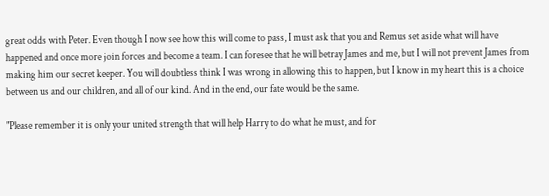great odds with Peter. Even though I now see how this will come to pass, I must ask that you and Remus set aside what will have happened and once more join forces and become a team. I can foresee that he will betray James and me, but I will not prevent James from making him our secret keeper. You will doubtless think I was wrong in allowing this to happen, but I know in my heart this is a choice between us and our children, and all of our kind. And in the end, our fate would be the same.

"Please remember it is only your united strength that will help Harry to do what he must, and for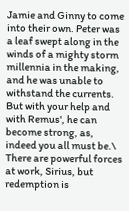Jamie and Ginny to come into their own. Peter was a leaf swept along in the winds of a mighty storm millennia in the making, and he was unable to withstand the currents. But with your help and with Remus', he can become strong, as, indeed you all must be.\ There are powerful forces at work, Sirius, but redemption is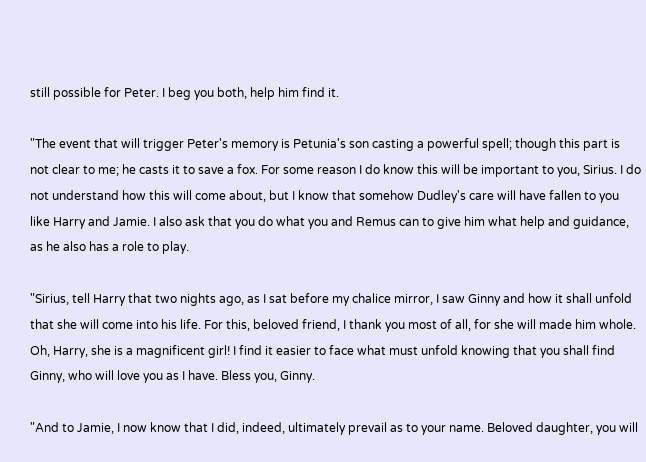still possible for Peter. I beg you both, help him find it.

"The event that will trigger Peter's memory is Petunia's son casting a powerful spell; though this part is not clear to me; he casts it to save a fox. For some reason I do know this will be important to you, Sirius. I do not understand how this will come about, but I know that somehow Dudley's care will have fallen to you like Harry and Jamie. I also ask that you do what you and Remus can to give him what help and guidance, as he also has a role to play.

"Sirius, tell Harry that two nights ago, as I sat before my chalice mirror, I saw Ginny and how it shall unfold that she will come into his life. For this, beloved friend, I thank you most of all, for she will made him whole. Oh, Harry, she is a magnificent girl! I find it easier to face what must unfold knowing that you shall find Ginny, who will love you as I have. Bless you, Ginny.

"And to Jamie, I now know that I did, indeed, ultimately prevail as to your name. Beloved daughter, you will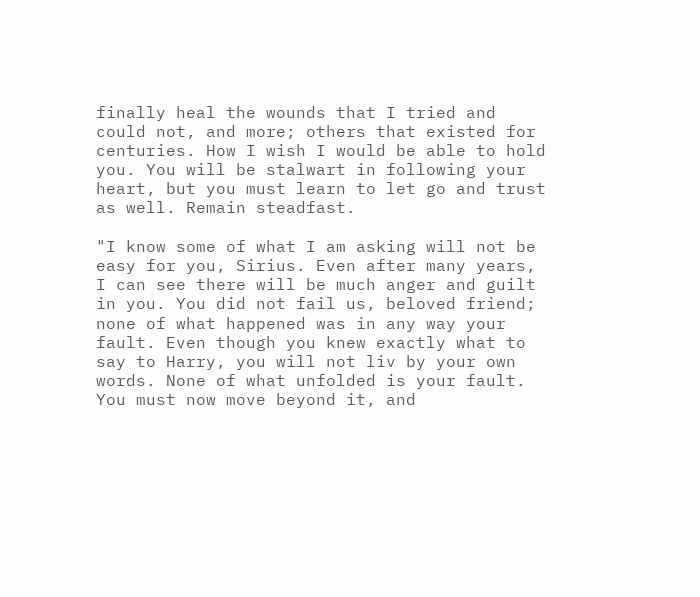finally heal the wounds that I tried and could not, and more; others that existed for centuries. How I wish I would be able to hold you. You will be stalwart in following your heart, but you must learn to let go and trust as well. Remain steadfast.

"I know some of what I am asking will not be easy for you, Sirius. Even after many years, I can see there will be much anger and guilt in you. You did not fail us, beloved friend; none of what happened was in any way your fault. Even though you knew exactly what to say to Harry, you will not liv by your own words. None of what unfolded is your fault. You must now move beyond it, and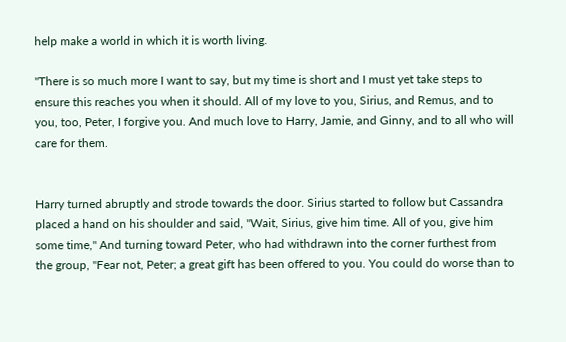help make a world in which it is worth living.

"There is so much more I want to say, but my time is short and I must yet take steps to ensure this reaches you when it should. All of my love to you, Sirius, and Remus, and to you, too, Peter, I forgive you. And much love to Harry, Jamie, and Ginny, and to all who will care for them.


Harry turned abruptly and strode towards the door. Sirius started to follow but Cassandra placed a hand on his shoulder and said, "Wait, Sirius, give him time. All of you, give him some time," And turning toward Peter, who had withdrawn into the corner furthest from the group, "Fear not, Peter; a great gift has been offered to you. You could do worse than to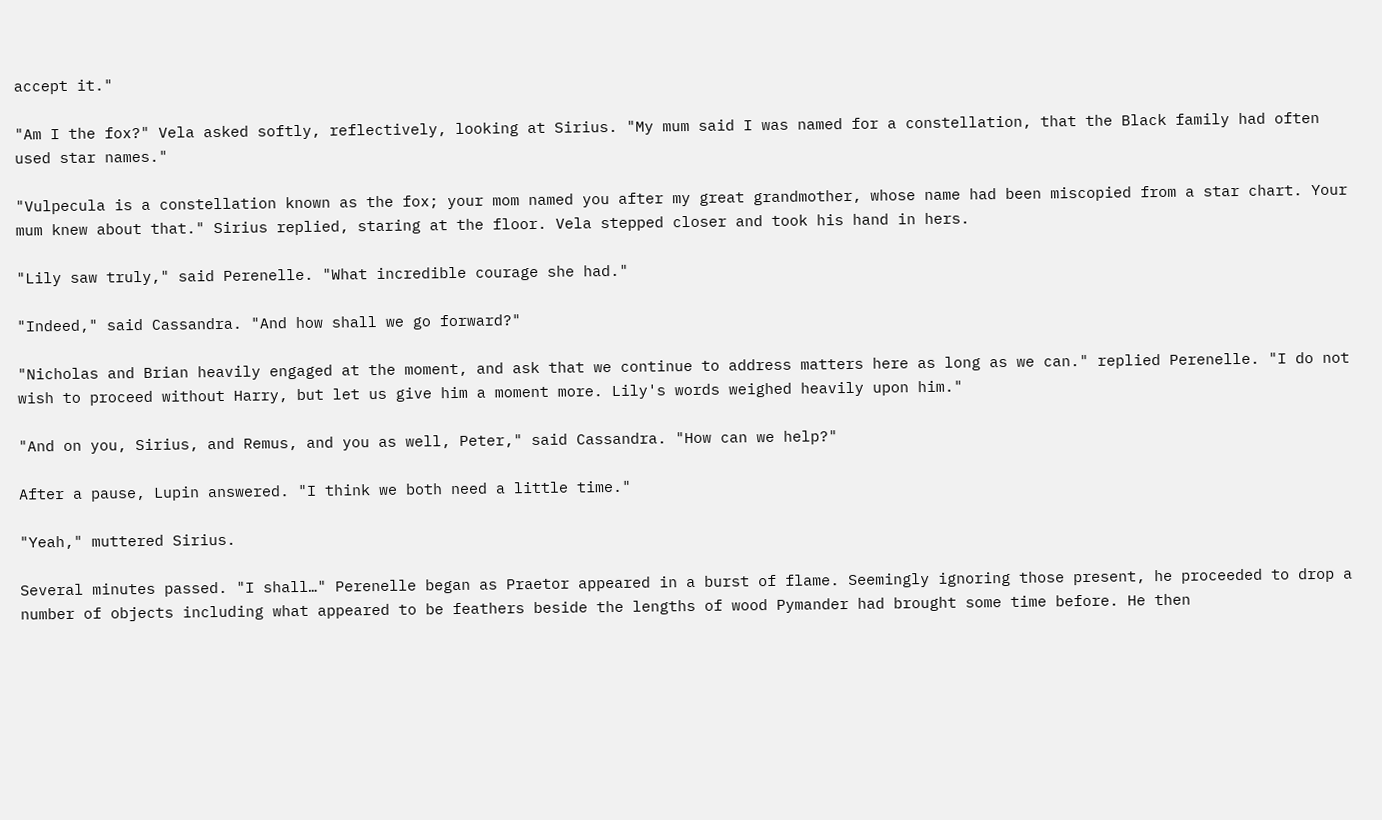accept it."

"Am I the fox?" Vela asked softly, reflectively, looking at Sirius. "My mum said I was named for a constellation, that the Black family had often used star names."

"Vulpecula is a constellation known as the fox; your mom named you after my great grandmother, whose name had been miscopied from a star chart. Your mum knew about that." Sirius replied, staring at the floor. Vela stepped closer and took his hand in hers.

"Lily saw truly," said Perenelle. "What incredible courage she had."

"Indeed," said Cassandra. "And how shall we go forward?"

"Nicholas and Brian heavily engaged at the moment, and ask that we continue to address matters here as long as we can." replied Perenelle. "I do not wish to proceed without Harry, but let us give him a moment more. Lily's words weighed heavily upon him."

"And on you, Sirius, and Remus, and you as well, Peter," said Cassandra. "How can we help?"

After a pause, Lupin answered. "I think we both need a little time."

"Yeah," muttered Sirius.

Several minutes passed. "I shall…" Perenelle began as Praetor appeared in a burst of flame. Seemingly ignoring those present, he proceeded to drop a number of objects including what appeared to be feathers beside the lengths of wood Pymander had brought some time before. He then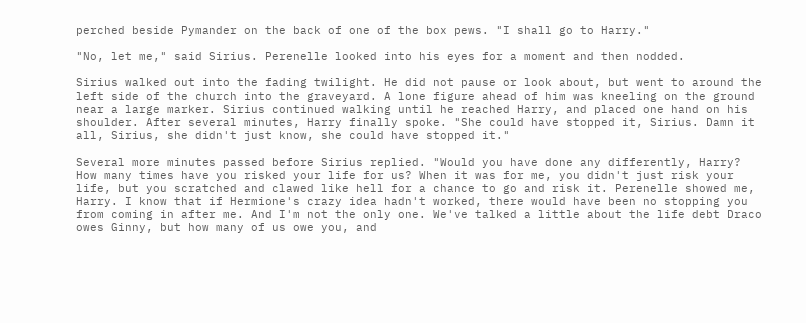perched beside Pymander on the back of one of the box pews. "I shall go to Harry."

"No, let me," said Sirius. Perenelle looked into his eyes for a moment and then nodded.

Sirius walked out into the fading twilight. He did not pause or look about, but went to around the left side of the church into the graveyard. A lone figure ahead of him was kneeling on the ground near a large marker. Sirius continued walking until he reached Harry, and placed one hand on his shoulder. After several minutes, Harry finally spoke. "She could have stopped it, Sirius. Damn it all, Sirius, she didn't just know, she could have stopped it."

Several more minutes passed before Sirius replied. "Would you have done any differently, Harry? How many times have you risked your life for us? When it was for me, you didn't just risk your life, but you scratched and clawed like hell for a chance to go and risk it. Perenelle showed me, Harry. I know that if Hermione's crazy idea hadn't worked, there would have been no stopping you from coming in after me. And I'm not the only one. We've talked a little about the life debt Draco owes Ginny, but how many of us owe you, and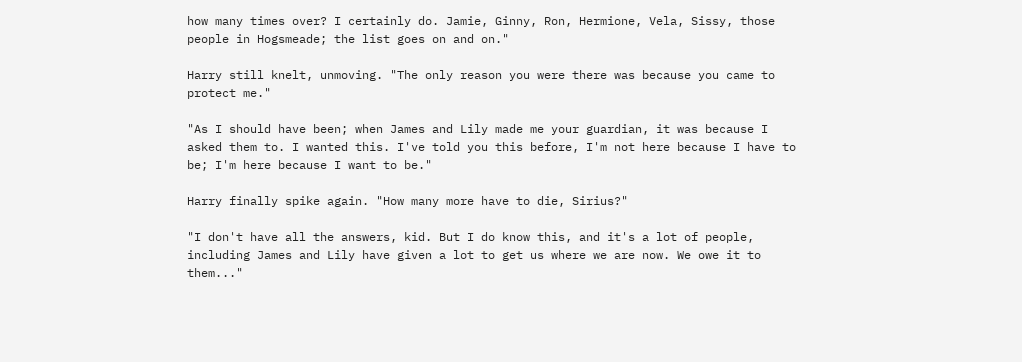how many times over? I certainly do. Jamie, Ginny, Ron, Hermione, Vela, Sissy, those people in Hogsmeade; the list goes on and on."

Harry still knelt, unmoving. "The only reason you were there was because you came to protect me."

"As I should have been; when James and Lily made me your guardian, it was because I asked them to. I wanted this. I've told you this before, I'm not here because I have to be; I'm here because I want to be."

Harry finally spike again. "How many more have to die, Sirius?"

"I don't have all the answers, kid. But I do know this, and it's a lot of people, including James and Lily have given a lot to get us where we are now. We owe it to them..."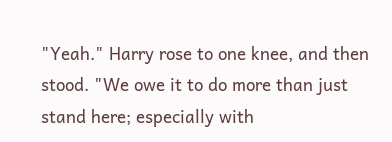"Yeah." Harry rose to one knee, and then stood. "We owe it to do more than just stand here; especially with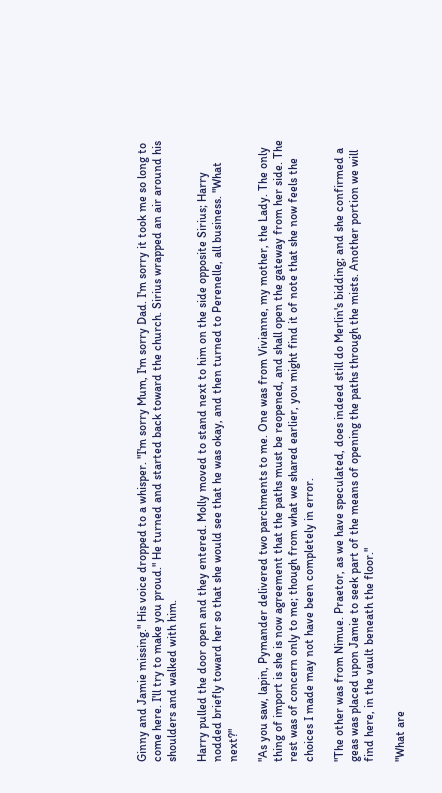Ginny and Jamie missing." His voice dropped to a whisper. "I'm sorry Mum, I'm sorry Dad. I'm sorry it took me so long to come here. I'll try to make you proud." He turned and started back toward the church. Sirius wrapped an air around his shoulders and walked with him.

Harry pulled the door open and they entered. Molly moved to stand next to him on the side opposite Sirius; Harry nodded briefly toward her so that she would see that he was okay, and then turned to Perenelle, all business. "What next?"

"As you saw, lapin, Pymander delivered two parchments to me. One was from Vivianne, my mother, the Lady. The only thing of import is she is now agreement that the paths must be reopened, and shall open the gateway from her side. The rest was of concern only to me; though from what we shared earlier, you might find it of note that she now feels the choices I made may not have been completely in error.

"The other was from Nimue. Praetor, as we have speculated, does indeed still do Merlin's bidding; and she confirmed a geas was placed upon Jamie to seek part of the means of opening the paths through the mists. Another portion we will find here, in the vault beneath the floor."

"What are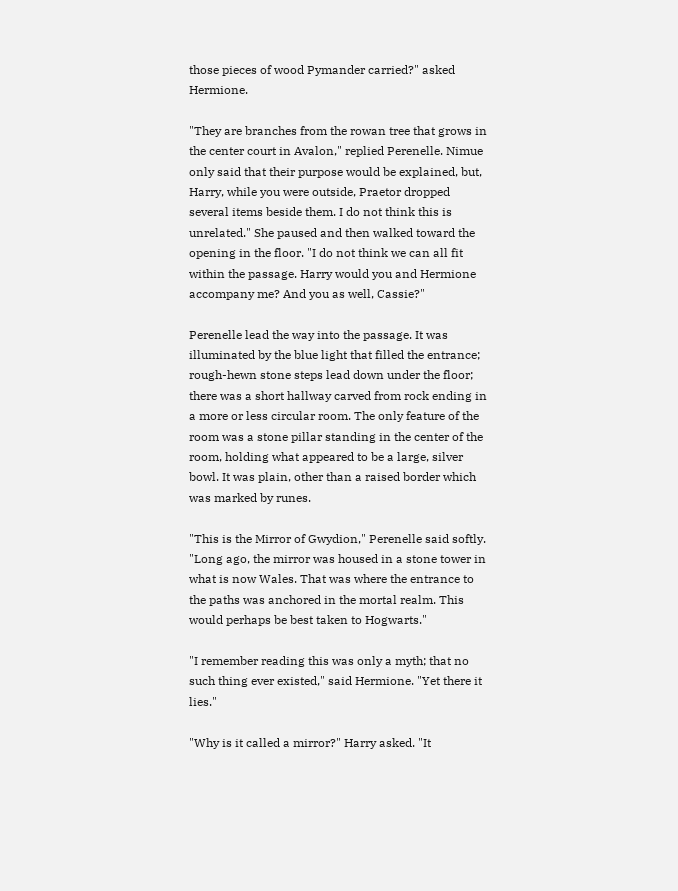those pieces of wood Pymander carried?" asked Hermione.

"They are branches from the rowan tree that grows in the center court in Avalon," replied Perenelle. Nimue only said that their purpose would be explained, but, Harry, while you were outside, Praetor dropped several items beside them. I do not think this is unrelated." She paused and then walked toward the opening in the floor. "I do not think we can all fit within the passage. Harry would you and Hermione accompany me? And you as well, Cassie?"

Perenelle lead the way into the passage. It was illuminated by the blue light that filled the entrance; rough-hewn stone steps lead down under the floor; there was a short hallway carved from rock ending in a more or less circular room. The only feature of the room was a stone pillar standing in the center of the room, holding what appeared to be a large, silver bowl. It was plain, other than a raised border which was marked by runes.

"This is the Mirror of Gwydion," Perenelle said softly. "Long ago, the mirror was housed in a stone tower in what is now Wales. That was where the entrance to the paths was anchored in the mortal realm. This would perhaps be best taken to Hogwarts."

"I remember reading this was only a myth; that no such thing ever existed," said Hermione. "Yet there it lies."

"Why is it called a mirror?" Harry asked. "It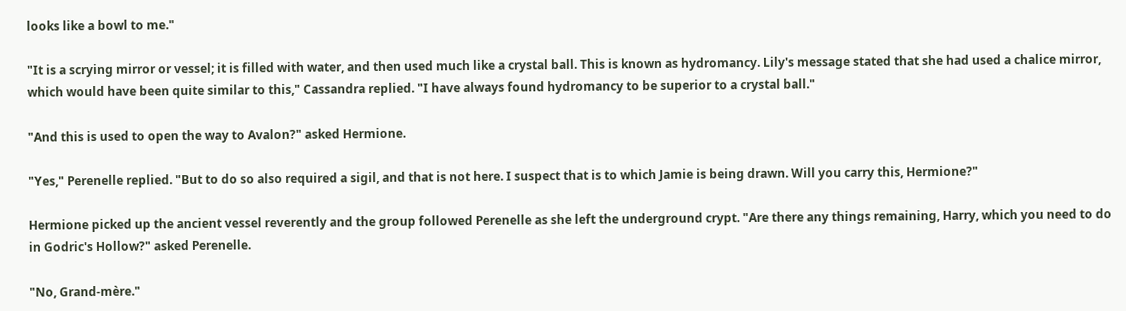looks like a bowl to me."

"It is a scrying mirror or vessel; it is filled with water, and then used much like a crystal ball. This is known as hydromancy. Lily's message stated that she had used a chalice mirror, which would have been quite similar to this," Cassandra replied. "I have always found hydromancy to be superior to a crystal ball."

"And this is used to open the way to Avalon?" asked Hermione.

"Yes," Perenelle replied. "But to do so also required a sigil, and that is not here. I suspect that is to which Jamie is being drawn. Will you carry this, Hermione?"

Hermione picked up the ancient vessel reverently and the group followed Perenelle as she left the underground crypt. "Are there any things remaining, Harry, which you need to do in Godric's Hollow?" asked Perenelle.

"No, Grand-mère."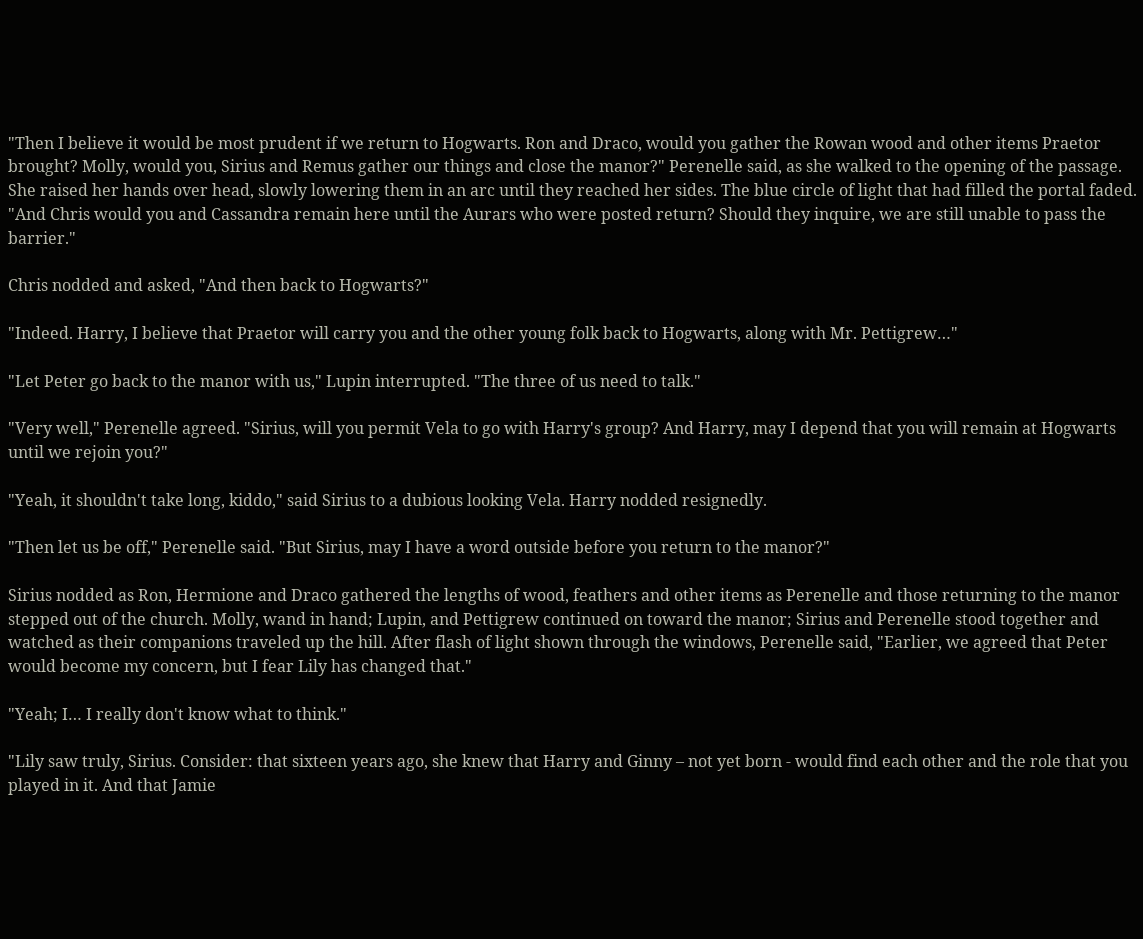"Then I believe it would be most prudent if we return to Hogwarts. Ron and Draco, would you gather the Rowan wood and other items Praetor brought? Molly, would you, Sirius and Remus gather our things and close the manor?" Perenelle said, as she walked to the opening of the passage. She raised her hands over head, slowly lowering them in an arc until they reached her sides. The blue circle of light that had filled the portal faded. "And Chris would you and Cassandra remain here until the Aurars who were posted return? Should they inquire, we are still unable to pass the barrier."

Chris nodded and asked, "And then back to Hogwarts?"

"Indeed. Harry, I believe that Praetor will carry you and the other young folk back to Hogwarts, along with Mr. Pettigrew…"

"Let Peter go back to the manor with us," Lupin interrupted. "The three of us need to talk."

"Very well," Perenelle agreed. "Sirius, will you permit Vela to go with Harry's group? And Harry, may I depend that you will remain at Hogwarts until we rejoin you?"

"Yeah, it shouldn't take long, kiddo," said Sirius to a dubious looking Vela. Harry nodded resignedly.

"Then let us be off," Perenelle said. "But Sirius, may I have a word outside before you return to the manor?"

Sirius nodded as Ron, Hermione and Draco gathered the lengths of wood, feathers and other items as Perenelle and those returning to the manor stepped out of the church. Molly, wand in hand; Lupin, and Pettigrew continued on toward the manor; Sirius and Perenelle stood together and watched as their companions traveled up the hill. After flash of light shown through the windows, Perenelle said, "Earlier, we agreed that Peter would become my concern, but I fear Lily has changed that."

"Yeah; I… I really don't know what to think."

"Lily saw truly, Sirius. Consider: that sixteen years ago, she knew that Harry and Ginny – not yet born - would find each other and the role that you played in it. And that Jamie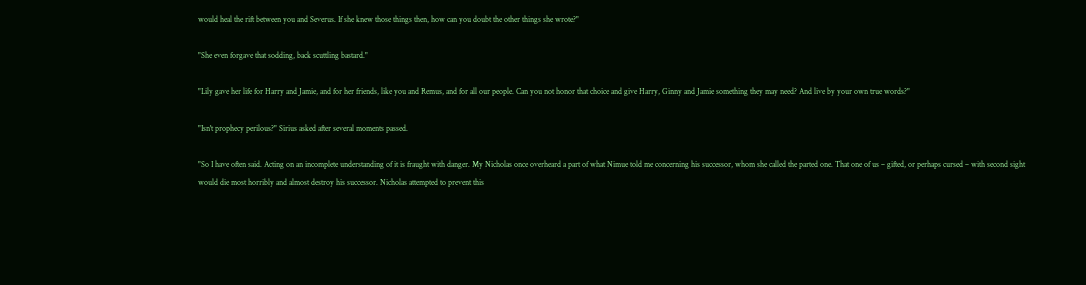would heal the rift between you and Severus. If she knew those things then, how can you doubt the other things she wrote?"

"She even forgave that sodding, back scuttling bastard."

"Lily gave her life for Harry and Jamie, and for her friends, like you and Remus, and for all our people. Can you not honor that choice and give Harry, Ginny and Jamie something they may need? And live by your own true words?"

"Isn't prophecy perilous?" Sirius asked after several moments passed.

"So I have often said. Acting on an incomplete understanding of it is fraught with danger. My Nicholas once overheard a part of what Nimue told me concerning his successor, whom she called the parted one. That one of us – gifted, or perhaps cursed – with second sight would die most horribly and almost destroy his successor. Nicholas attempted to prevent this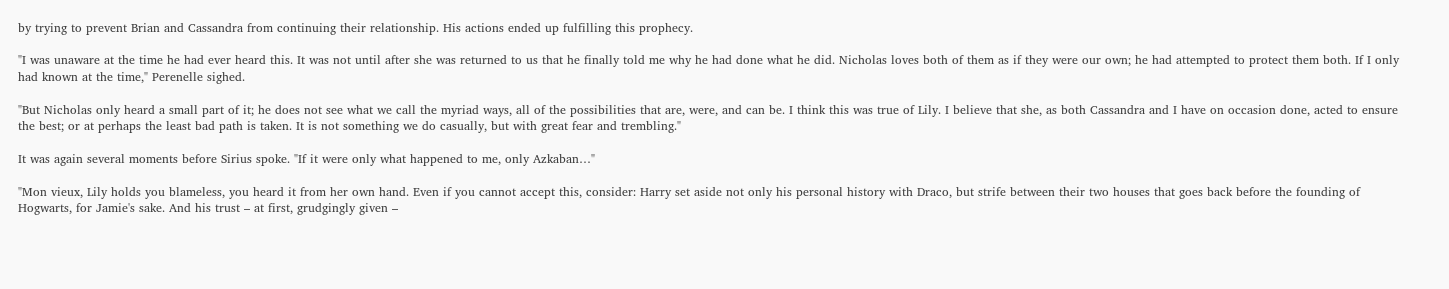by trying to prevent Brian and Cassandra from continuing their relationship. His actions ended up fulfilling this prophecy.

"I was unaware at the time he had ever heard this. It was not until after she was returned to us that he finally told me why he had done what he did. Nicholas loves both of them as if they were our own; he had attempted to protect them both. If I only had known at the time," Perenelle sighed.

"But Nicholas only heard a small part of it; he does not see what we call the myriad ways, all of the possibilities that are, were, and can be. I think this was true of Lily. I believe that she, as both Cassandra and I have on occasion done, acted to ensure the best; or at perhaps the least bad path is taken. It is not something we do casually, but with great fear and trembling."

It was again several moments before Sirius spoke. "If it were only what happened to me, only Azkaban…"

"Mon vieux, Lily holds you blameless, you heard it from her own hand. Even if you cannot accept this, consider: Harry set aside not only his personal history with Draco, but strife between their two houses that goes back before the founding of Hogwarts, for Jamie's sake. And his trust – at first, grudgingly given –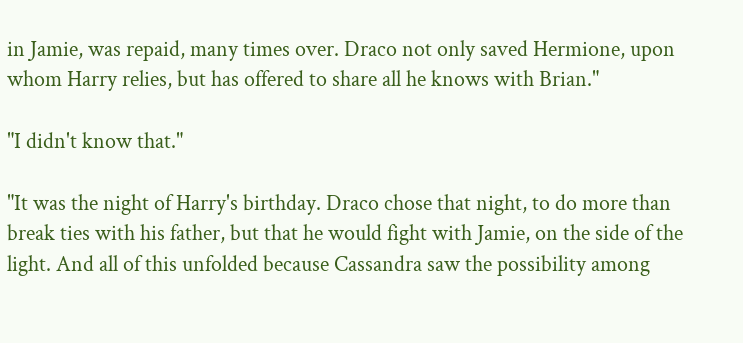in Jamie, was repaid, many times over. Draco not only saved Hermione, upon whom Harry relies, but has offered to share all he knows with Brian."

"I didn't know that."

"It was the night of Harry's birthday. Draco chose that night, to do more than break ties with his father, but that he would fight with Jamie, on the side of the light. And all of this unfolded because Cassandra saw the possibility among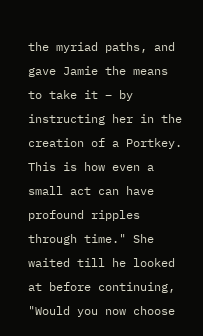the myriad paths, and gave Jamie the means to take it – by instructing her in the creation of a Portkey. This is how even a small act can have profound ripples through time." She waited till he looked at before continuing, "Would you now choose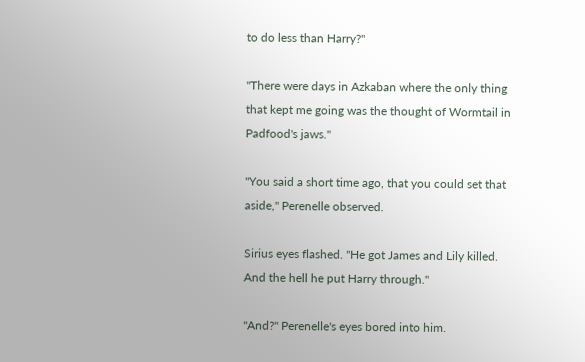to do less than Harry?"

"There were days in Azkaban where the only thing that kept me going was the thought of Wormtail in Padfood's jaws."

"You said a short time ago, that you could set that aside," Perenelle observed.

Sirius eyes flashed. "He got James and Lily killed. And the hell he put Harry through."

"And?" Perenelle's eyes bored into him.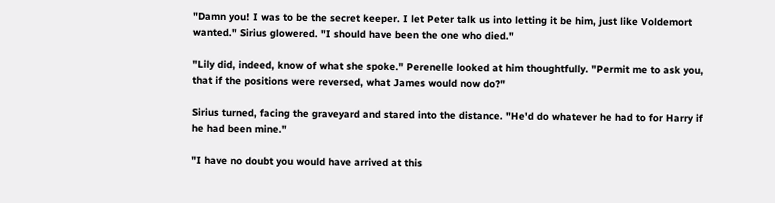"Damn you! I was to be the secret keeper. I let Peter talk us into letting it be him, just like Voldemort wanted." Sirius glowered. "I should have been the one who died."

"Lily did, indeed, know of what she spoke." Perenelle looked at him thoughtfully. "Permit me to ask you, that if the positions were reversed, what James would now do?"

Sirius turned, facing the graveyard and stared into the distance. "He'd do whatever he had to for Harry if he had been mine."

"I have no doubt you would have arrived at this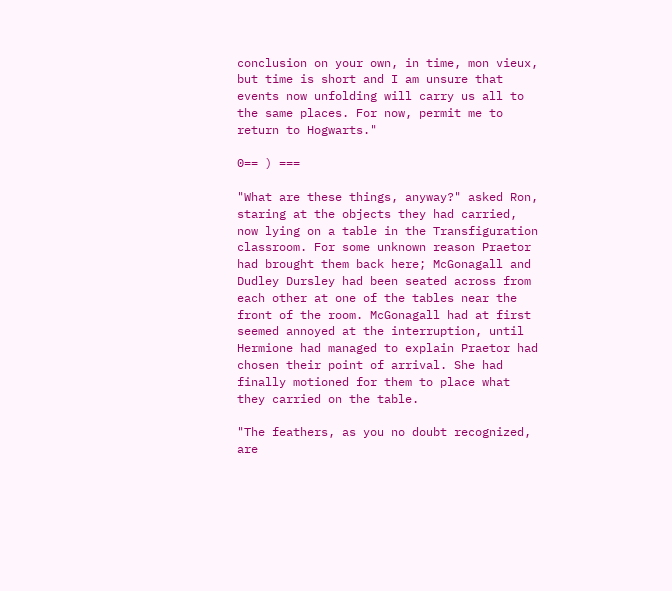conclusion on your own, in time, mon vieux, but time is short and I am unsure that events now unfolding will carry us all to the same places. For now, permit me to return to Hogwarts."

0== ) ===

"What are these things, anyway?" asked Ron, staring at the objects they had carried, now lying on a table in the Transfiguration classroom. For some unknown reason Praetor had brought them back here; McGonagall and Dudley Dursley had been seated across from each other at one of the tables near the front of the room. McGonagall had at first seemed annoyed at the interruption, until Hermione had managed to explain Praetor had chosen their point of arrival. She had finally motioned for them to place what they carried on the table.

"The feathers, as you no doubt recognized, are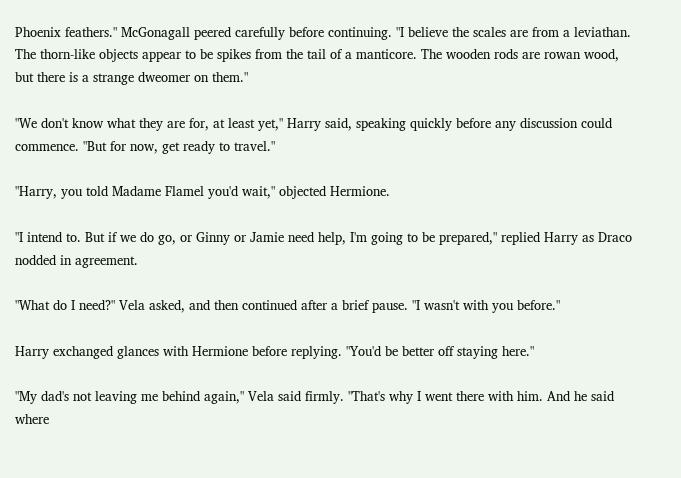Phoenix feathers." McGonagall peered carefully before continuing. "I believe the scales are from a leviathan. The thorn-like objects appear to be spikes from the tail of a manticore. The wooden rods are rowan wood, but there is a strange dweomer on them."

"We don't know what they are for, at least yet," Harry said, speaking quickly before any discussion could commence. "But for now, get ready to travel."

"Harry, you told Madame Flamel you'd wait," objected Hermione.

"I intend to. But if we do go, or Ginny or Jamie need help, I'm going to be prepared," replied Harry as Draco nodded in agreement.

"What do I need?" Vela asked, and then continued after a brief pause. "I wasn't with you before."

Harry exchanged glances with Hermione before replying. "You'd be better off staying here."

"My dad's not leaving me behind again," Vela said firmly. "That's why I went there with him. And he said where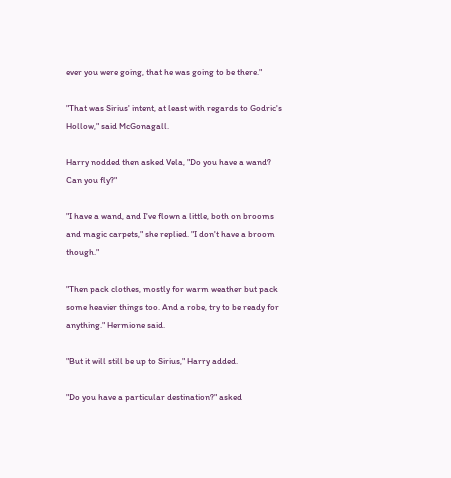ever you were going, that he was going to be there."

"That was Sirius' intent, at least with regards to Godric's Hollow," said McGonagall.

Harry nodded then asked Vela, "Do you have a wand? Can you fly?"

"I have a wand, and I've flown a little, both on brooms and magic carpets," she replied. "I don't have a broom though."

"Then pack clothes, mostly for warm weather but pack some heavier things too. And a robe, try to be ready for anything." Hermione said.

"But it will still be up to Sirius," Harry added.

"Do you have a particular destination?" asked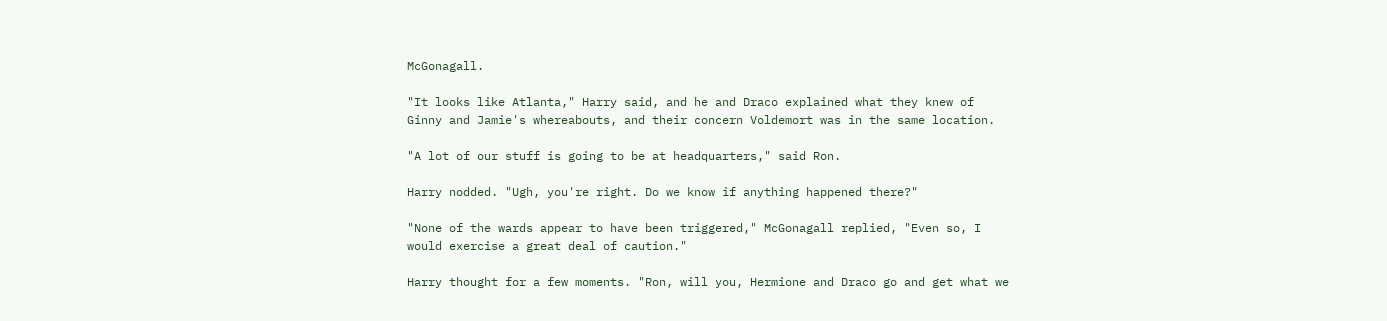McGonagall.

"It looks like Atlanta," Harry said, and he and Draco explained what they knew of Ginny and Jamie's whereabouts, and their concern Voldemort was in the same location.

"A lot of our stuff is going to be at headquarters," said Ron.

Harry nodded. "Ugh, you're right. Do we know if anything happened there?"

"None of the wards appear to have been triggered," McGonagall replied, "Even so, I would exercise a great deal of caution."

Harry thought for a few moments. "Ron, will you, Hermione and Draco go and get what we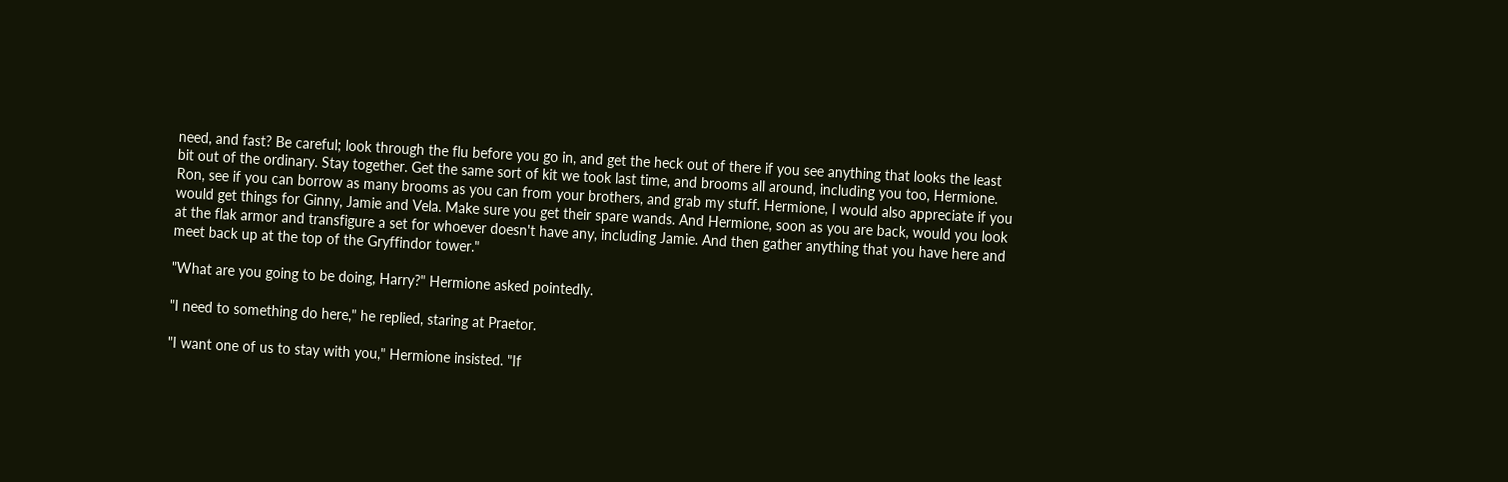need, and fast? Be careful; look through the flu before you go in, and get the heck out of there if you see anything that looks the least bit out of the ordinary. Stay together. Get the same sort of kit we took last time, and brooms all around, including you too, Hermione. Ron, see if you can borrow as many brooms as you can from your brothers, and grab my stuff. Hermione, I would also appreciate if you would get things for Ginny, Jamie and Vela. Make sure you get their spare wands. And Hermione, soon as you are back, would you look at the flak armor and transfigure a set for whoever doesn't have any, including Jamie. And then gather anything that you have here and meet back up at the top of the Gryffindor tower."

"What are you going to be doing, Harry?" Hermione asked pointedly.

"I need to something do here," he replied, staring at Praetor.

"I want one of us to stay with you," Hermione insisted. "If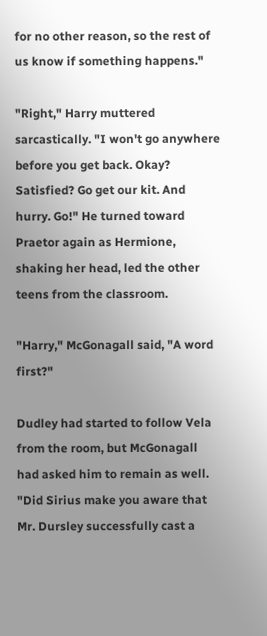for no other reason, so the rest of us know if something happens."

"Right," Harry muttered sarcastically. "I won't go anywhere before you get back. Okay? Satisfied? Go get our kit. And hurry. Go!" He turned toward Praetor again as Hermione, shaking her head, led the other teens from the classroom.

"Harry," McGonagall said, "A word first?"

Dudley had started to follow Vela from the room, but McGonagall had asked him to remain as well. "Did Sirius make you aware that Mr. Dursley successfully cast a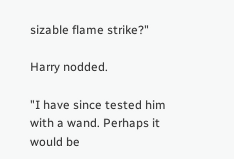sizable flame strike?"

Harry nodded.

"I have since tested him with a wand. Perhaps it would be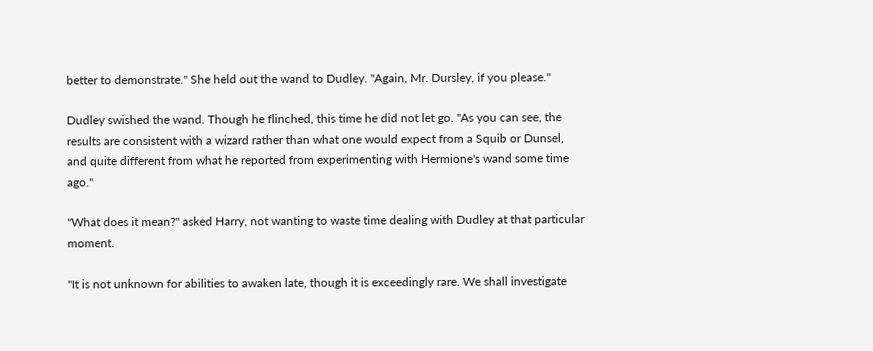better to demonstrate." She held out the wand to Dudley. "Again, Mr. Dursley, if you please."

Dudley swished the wand. Though he flinched, this time he did not let go. "As you can see, the results are consistent with a wizard rather than what one would expect from a Squib or Dunsel, and quite different from what he reported from experimenting with Hermione's wand some time ago."

"What does it mean?" asked Harry, not wanting to waste time dealing with Dudley at that particular moment.

"It is not unknown for abilities to awaken late, though it is exceedingly rare. We shall investigate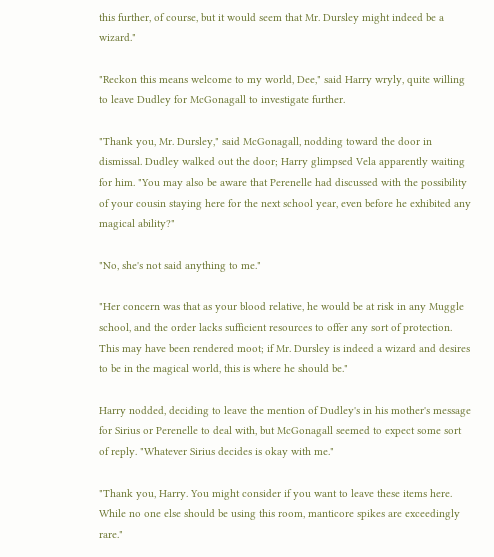this further, of course, but it would seem that Mr. Dursley might indeed be a wizard."

"Reckon this means welcome to my world, Dee," said Harry wryly, quite willing to leave Dudley for McGonagall to investigate further.

"Thank you, Mr. Dursley," said McGonagall, nodding toward the door in dismissal. Dudley walked out the door; Harry glimpsed Vela apparently waiting for him. "You may also be aware that Perenelle had discussed with the possibility of your cousin staying here for the next school year, even before he exhibited any magical ability?"

"No, she's not said anything to me."

"Her concern was that as your blood relative, he would be at risk in any Muggle school, and the order lacks sufficient resources to offer any sort of protection. This may have been rendered moot; if Mr. Dursley is indeed a wizard and desires to be in the magical world, this is where he should be."

Harry nodded, deciding to leave the mention of Dudley's in his mother's message for Sirius or Perenelle to deal with, but McGonagall seemed to expect some sort of reply. "Whatever Sirius decides is okay with me."

"Thank you, Harry. You might consider if you want to leave these items here. While no one else should be using this room, manticore spikes are exceedingly rare."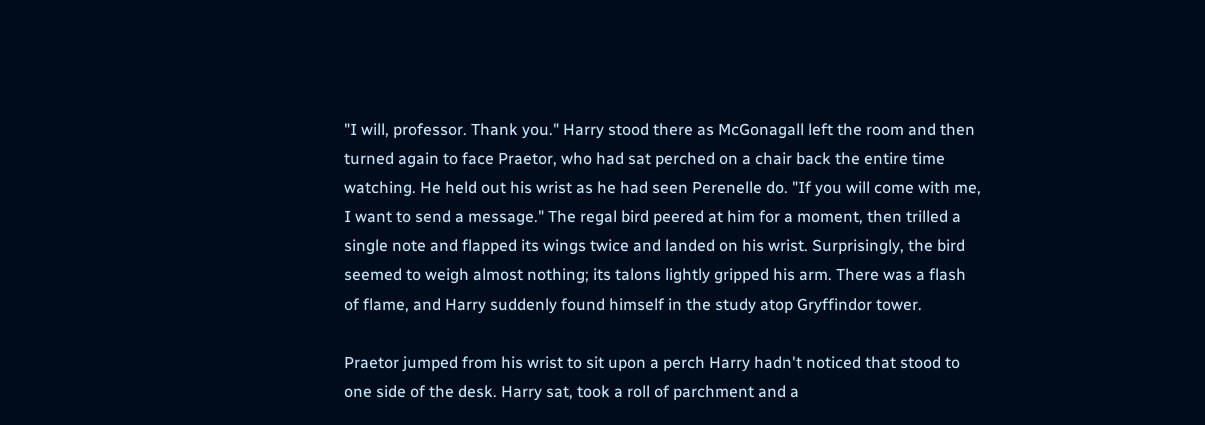"I will, professor. Thank you." Harry stood there as McGonagall left the room and then turned again to face Praetor, who had sat perched on a chair back the entire time watching. He held out his wrist as he had seen Perenelle do. "If you will come with me, I want to send a message." The regal bird peered at him for a moment, then trilled a single note and flapped its wings twice and landed on his wrist. Surprisingly, the bird seemed to weigh almost nothing; its talons lightly gripped his arm. There was a flash of flame, and Harry suddenly found himself in the study atop Gryffindor tower.

Praetor jumped from his wrist to sit upon a perch Harry hadn't noticed that stood to one side of the desk. Harry sat, took a roll of parchment and a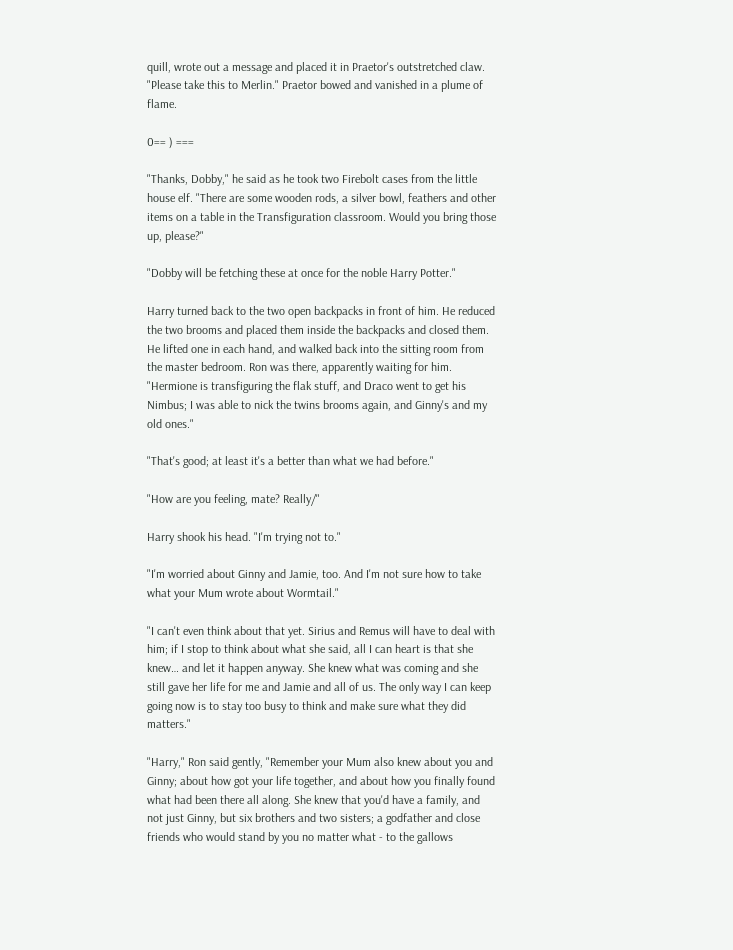quill, wrote out a message and placed it in Praetor's outstretched claw. "Please take this to Merlin." Praetor bowed and vanished in a plume of flame.

0== ) ===

"Thanks, Dobby," he said as he took two Firebolt cases from the little house elf. "There are some wooden rods, a silver bowl, feathers and other items on a table in the Transfiguration classroom. Would you bring those up, please?"

"Dobby will be fetching these at once for the noble Harry Potter."

Harry turned back to the two open backpacks in front of him. He reduced the two brooms and placed them inside the backpacks and closed them. He lifted one in each hand, and walked back into the sitting room from the master bedroom. Ron was there, apparently waiting for him. "Hermione is transfiguring the flak stuff, and Draco went to get his Nimbus; I was able to nick the twins brooms again, and Ginny's and my old ones."

"That's good; at least it's a better than what we had before."

"How are you feeling, mate? Really/"

Harry shook his head. "I'm trying not to."

"I'm worried about Ginny and Jamie, too. And I'm not sure how to take what your Mum wrote about Wormtail."

"I can't even think about that yet. Sirius and Remus will have to deal with him; if I stop to think about what she said, all I can heart is that she knew… and let it happen anyway. She knew what was coming and she still gave her life for me and Jamie and all of us. The only way I can keep going now is to stay too busy to think and make sure what they did matters."

"Harry," Ron said gently, "Remember your Mum also knew about you and Ginny; about how got your life together, and about how you finally found what had been there all along. She knew that you'd have a family, and not just Ginny, but six brothers and two sisters; a godfather and close friends who would stand by you no matter what - to the gallows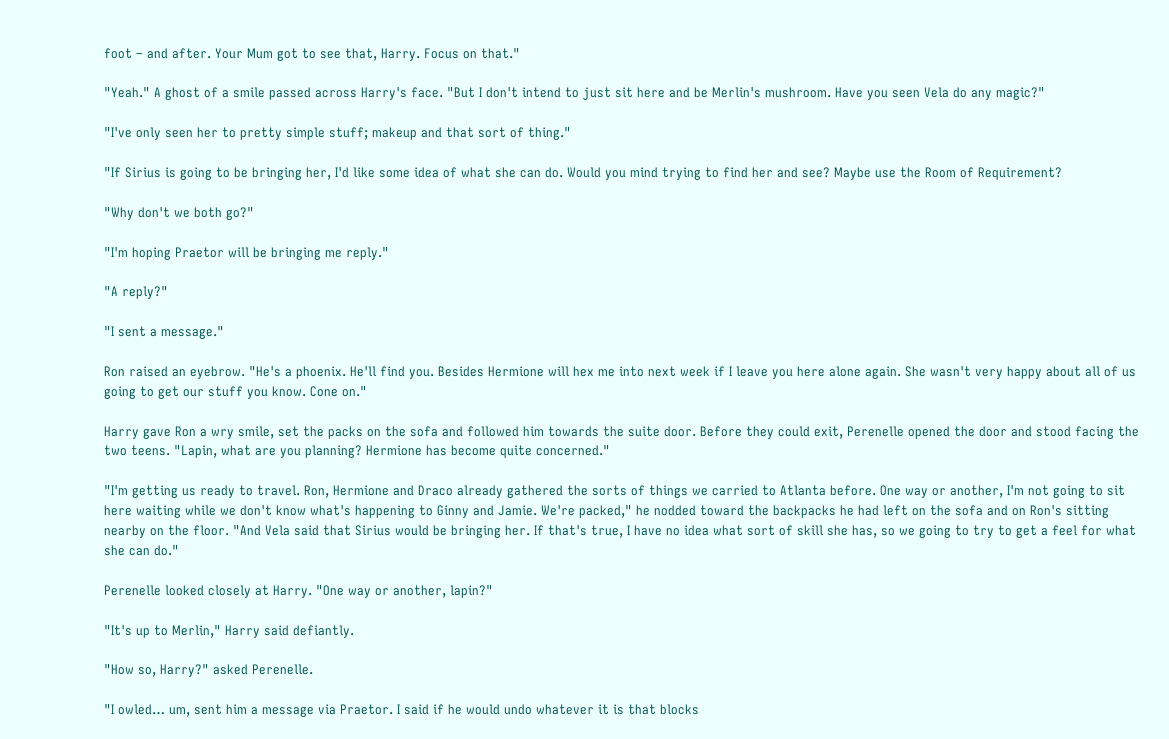foot – and after. Your Mum got to see that, Harry. Focus on that."

"Yeah." A ghost of a smile passed across Harry's face. "But I don't intend to just sit here and be Merlin's mushroom. Have you seen Vela do any magic?"

"I've only seen her to pretty simple stuff; makeup and that sort of thing."

"If Sirius is going to be bringing her, I'd like some idea of what she can do. Would you mind trying to find her and see? Maybe use the Room of Requirement?

"Why don't we both go?"

"I'm hoping Praetor will be bringing me reply."

"A reply?"

"I sent a message."

Ron raised an eyebrow. "He's a phoenix. He'll find you. Besides Hermione will hex me into next week if I leave you here alone again. She wasn't very happy about all of us going to get our stuff you know. Cone on."

Harry gave Ron a wry smile, set the packs on the sofa and followed him towards the suite door. Before they could exit, Perenelle opened the door and stood facing the two teens. "Lapin, what are you planning? Hermione has become quite concerned."

"I'm getting us ready to travel. Ron, Hermione and Draco already gathered the sorts of things we carried to Atlanta before. One way or another, I'm not going to sit here waiting while we don't know what's happening to Ginny and Jamie. We're packed," he nodded toward the backpacks he had left on the sofa and on Ron's sitting nearby on the floor. "And Vela said that Sirius would be bringing her. If that's true, I have no idea what sort of skill she has, so we going to try to get a feel for what she can do."

Perenelle looked closely at Harry. "One way or another, lapin?"

"It's up to Merlin," Harry said defiantly.

"How so, Harry?" asked Perenelle.

"I owled… um, sent him a message via Praetor. I said if he would undo whatever it is that blocks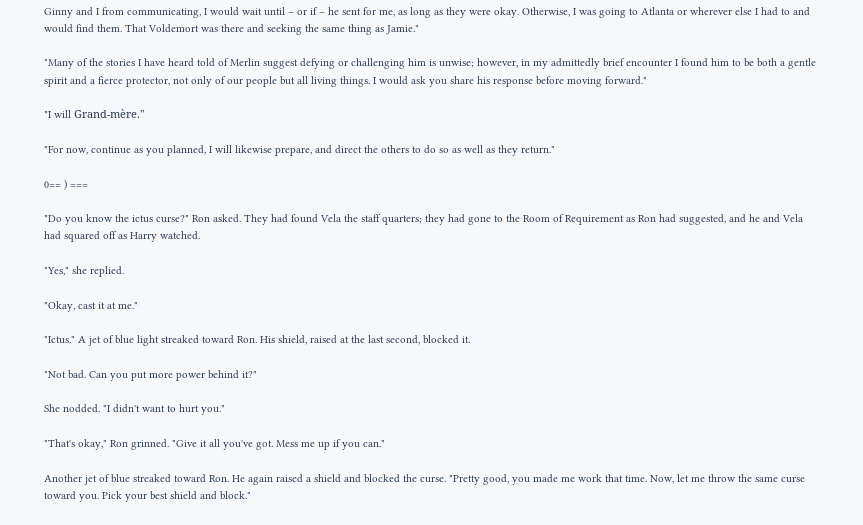Ginny and I from communicating, I would wait until – or if – he sent for me, as long as they were okay. Otherwise, I was going to Atlanta or wherever else I had to and would find them. That Voldemort was there and seeking the same thing as Jamie."

"Many of the stories I have heard told of Merlin suggest defying or challenging him is unwise; however, in my admittedly brief encounter I found him to be both a gentle spirit and a fierce protector, not only of our people but all living things. I would ask you share his response before moving forward."

"I will Grand-mère."

"For now, continue as you planned, I will likewise prepare, and direct the others to do so as well as they return."

0== ) ===

"Do you know the ictus curse?" Ron asked. They had found Vela the staff quarters; they had gone to the Room of Requirement as Ron had suggested, and he and Vela had squared off as Harry watched.

"Yes," she replied.

"Okay, cast it at me."

"Ictus." A jet of blue light streaked toward Ron. His shield, raised at the last second, blocked it.

"Not bad. Can you put more power behind it?"

She nodded. "I didn't want to hurt you."

"That's okay," Ron grinned. "Give it all you've got. Mess me up if you can."

Another jet of blue streaked toward Ron. He again raised a shield and blocked the curse. "Pretty good, you made me work that time. Now, let me throw the same curse toward you. Pick your best shield and block."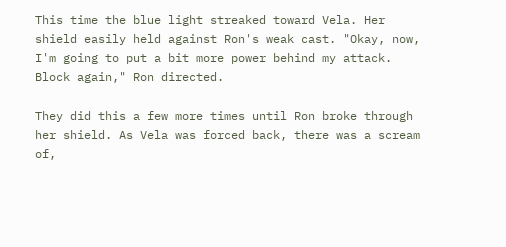This time the blue light streaked toward Vela. Her shield easily held against Ron's weak cast. "Okay, now, I'm going to put a bit more power behind my attack. Block again," Ron directed.

They did this a few more times until Ron broke through her shield. As Vela was forced back, there was a scream of,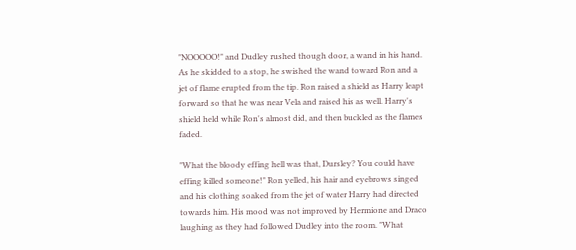"NOOOOO!" and Dudley rushed though door, a wand in his hand. As he skidded to a stop, he swished the wand toward Ron and a jet of flame erupted from the tip. Ron raised a shield as Harry leapt forward so that he was near Vela and raised his as well. Harry's shield held while Ron's almost did, and then buckled as the flames faded.

"What the bloody effing hell was that, Dursley? You could have effing killed someone!" Ron yelled, his hair and eyebrows singed and his clothing soaked from the jet of water Harry had directed towards him. His mood was not improved by Hermione and Draco laughing as they had followed Dudley into the room. "What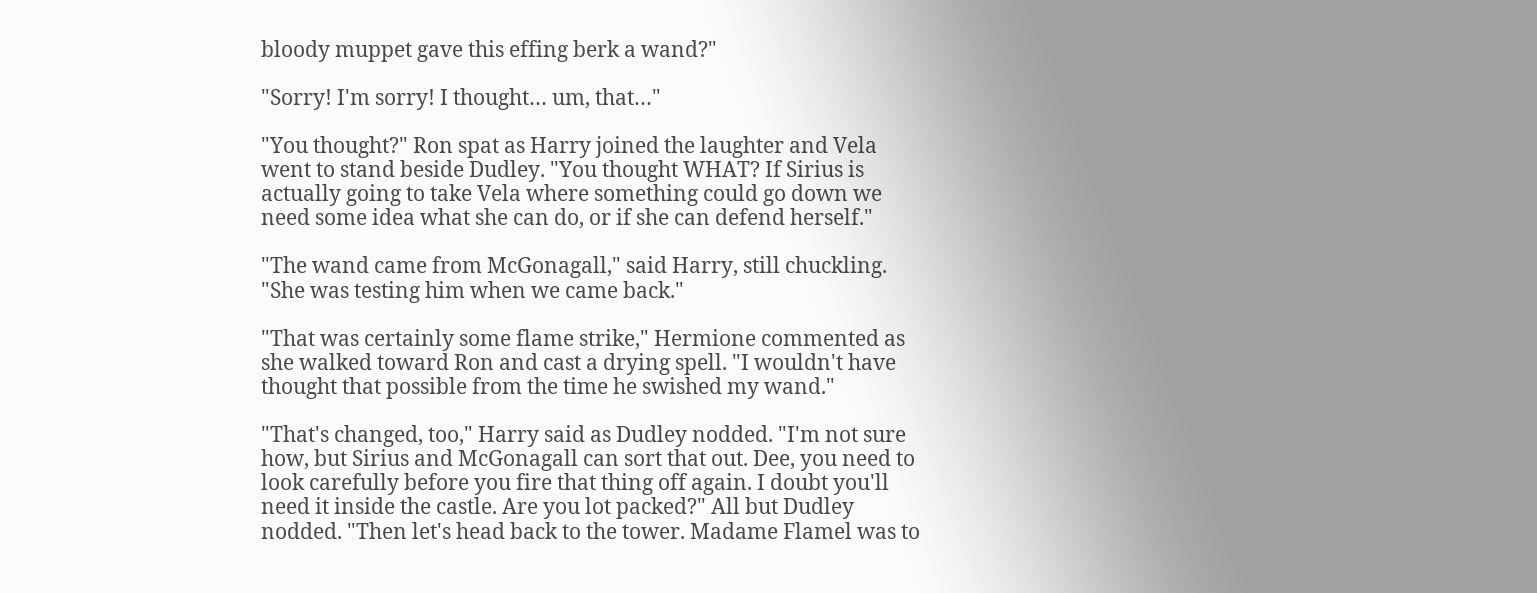bloody muppet gave this effing berk a wand?"

"Sorry! I'm sorry! I thought… um, that…"

"You thought?" Ron spat as Harry joined the laughter and Vela went to stand beside Dudley. "You thought WHAT? If Sirius is actually going to take Vela where something could go down we need some idea what she can do, or if she can defend herself."

"The wand came from McGonagall," said Harry, still chuckling. "She was testing him when we came back."

"That was certainly some flame strike," Hermione commented as she walked toward Ron and cast a drying spell. "I wouldn't have thought that possible from the time he swished my wand."

"That's changed, too," Harry said as Dudley nodded. "I'm not sure how, but Sirius and McGonagall can sort that out. Dee, you need to look carefully before you fire that thing off again. I doubt you'll need it inside the castle. Are you lot packed?" All but Dudley nodded. "Then let's head back to the tower. Madame Flamel was to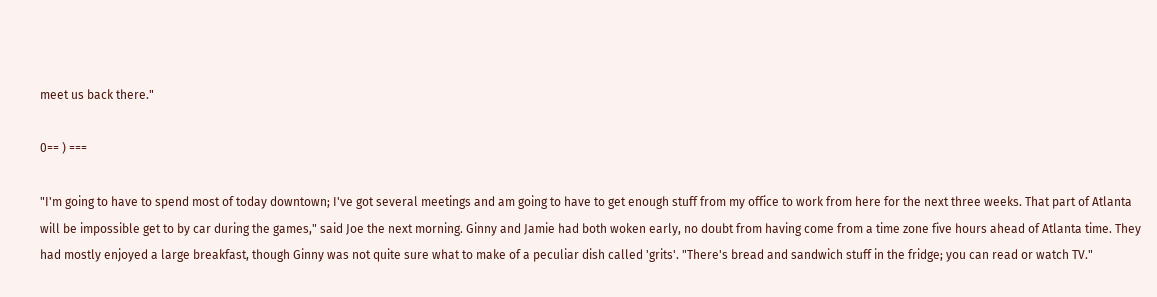meet us back there."

0== ) ===

"I'm going to have to spend most of today downtown; I've got several meetings and am going to have to get enough stuff from my office to work from here for the next three weeks. That part of Atlanta will be impossible get to by car during the games," said Joe the next morning. Ginny and Jamie had both woken early, no doubt from having come from a time zone five hours ahead of Atlanta time. They had mostly enjoyed a large breakfast, though Ginny was not quite sure what to make of a peculiar dish called 'grits'. "There's bread and sandwich stuff in the fridge; you can read or watch TV."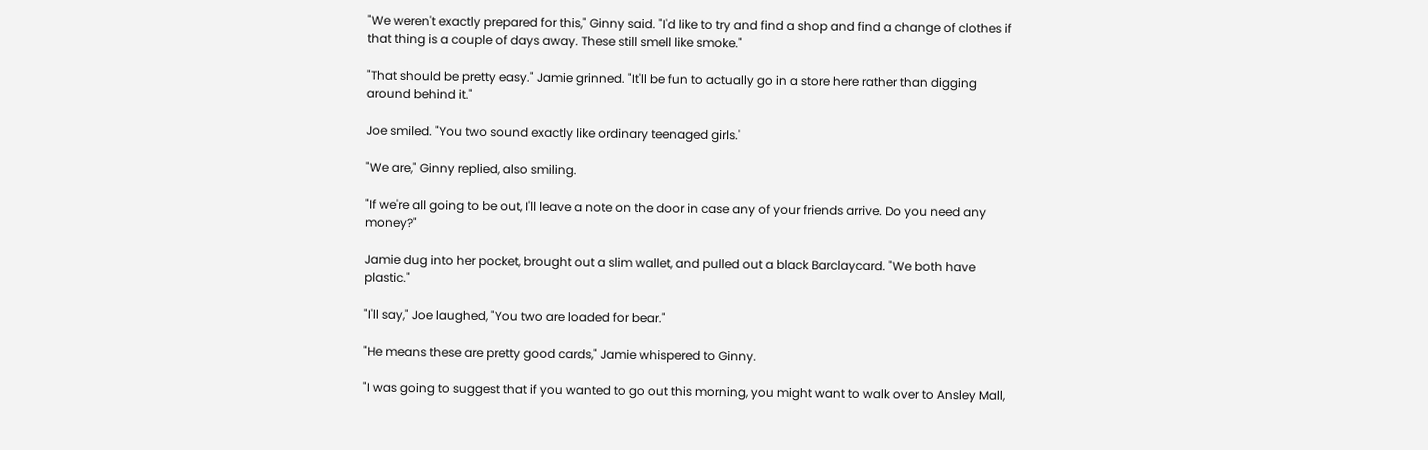"We weren't exactly prepared for this," Ginny said. "I'd like to try and find a shop and find a change of clothes if that thing is a couple of days away. These still smell like smoke."

"That should be pretty easy." Jamie grinned. "It'll be fun to actually go in a store here rather than digging around behind it."

Joe smiled. "You two sound exactly like ordinary teenaged girls.'

"We are," Ginny replied, also smiling.

"If we're all going to be out, I'll leave a note on the door in case any of your friends arrive. Do you need any money?"

Jamie dug into her pocket, brought out a slim wallet, and pulled out a black Barclaycard. "We both have plastic."

"I'll say," Joe laughed, "You two are loaded for bear."

"He means these are pretty good cards," Jamie whispered to Ginny.

"I was going to suggest that if you wanted to go out this morning, you might want to walk over to Ansley Mall,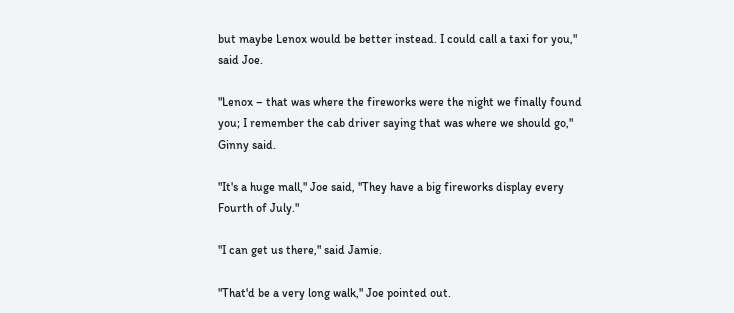but maybe Lenox would be better instead. I could call a taxi for you," said Joe.

"Lenox – that was where the fireworks were the night we finally found you; I remember the cab driver saying that was where we should go," Ginny said.

"It's a huge mall," Joe said, "They have a big fireworks display every Fourth of July."

"I can get us there," said Jamie.

"That'd be a very long walk," Joe pointed out.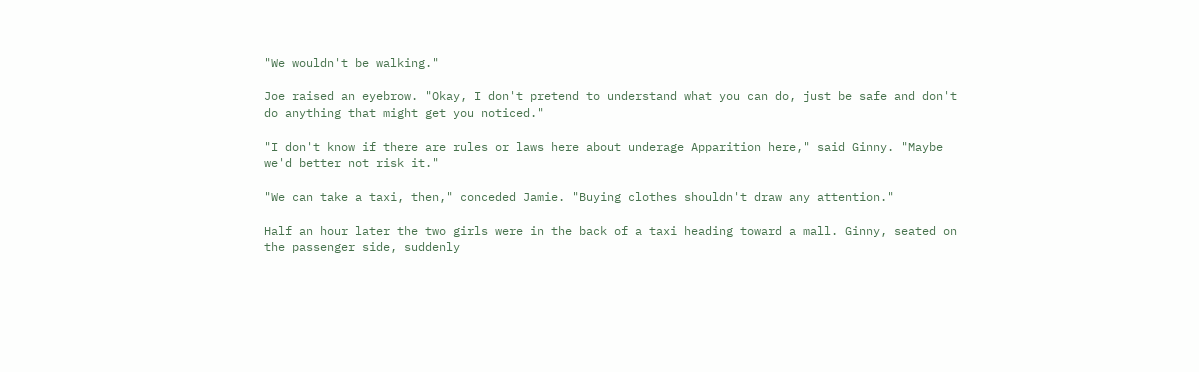"We wouldn't be walking."

Joe raised an eyebrow. "Okay, I don't pretend to understand what you can do, just be safe and don't do anything that might get you noticed."

"I don't know if there are rules or laws here about underage Apparition here," said Ginny. "Maybe we'd better not risk it."

"We can take a taxi, then," conceded Jamie. "Buying clothes shouldn't draw any attention."

Half an hour later the two girls were in the back of a taxi heading toward a mall. Ginny, seated on the passenger side, suddenly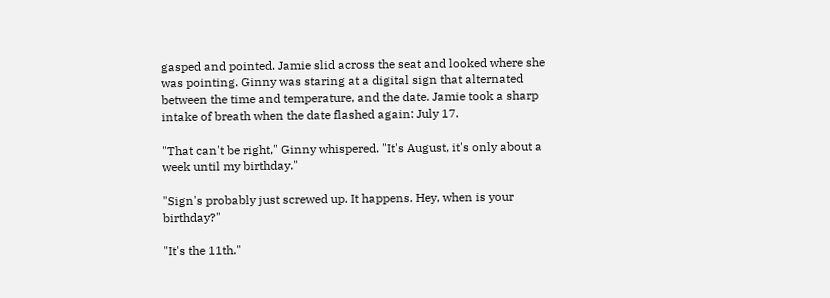gasped and pointed. Jamie slid across the seat and looked where she was pointing. Ginny was staring at a digital sign that alternated between the time and temperature, and the date. Jamie took a sharp intake of breath when the date flashed again: July 17.

"That can't be right," Ginny whispered. "It's August, it's only about a week until my birthday."

"Sign's probably just screwed up. It happens. Hey, when is your birthday?"

"It's the 11th."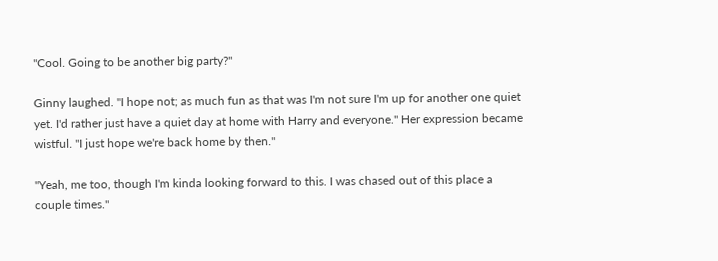"Cool. Going to be another big party?"

Ginny laughed. "I hope not; as much fun as that was I'm not sure I'm up for another one quiet yet. I'd rather just have a quiet day at home with Harry and everyone." Her expression became wistful. "I just hope we're back home by then."

"Yeah, me too, though I'm kinda looking forward to this. I was chased out of this place a couple times."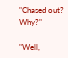"Chased out? Why?"

"Well,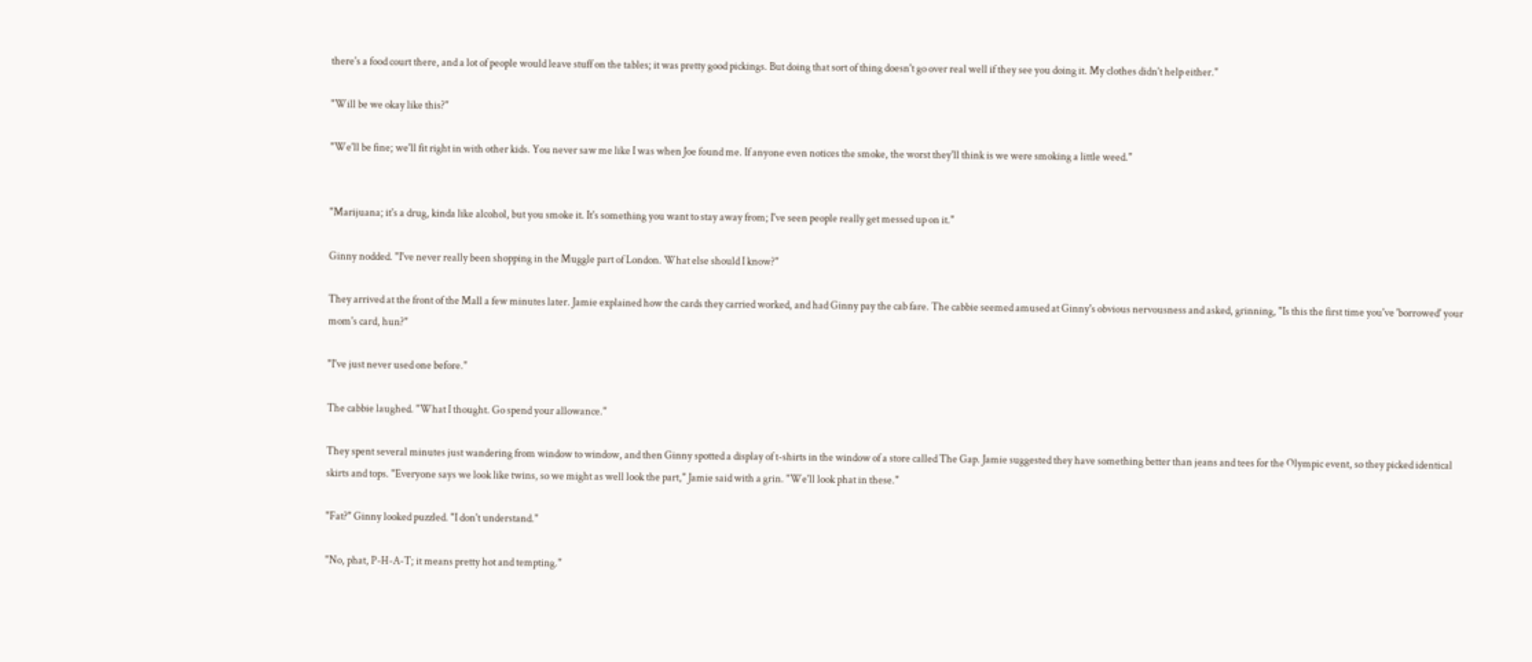there's a food court there, and a lot of people would leave stuff on the tables; it was pretty good pickings. But doing that sort of thing doesn't go over real well if they see you doing it. My clothes didn't help either."

"Will be we okay like this?"

"We'll be fine; we'll fit right in with other kids. You never saw me like I was when Joe found me. If anyone even notices the smoke, the worst they'll think is we were smoking a little weed."


"Marijuana; it's a drug, kinda like alcohol, but you smoke it. It's something you want to stay away from; I've seen people really get messed up on it."

Ginny nodded. "I've never really been shopping in the Muggle part of London. What else should I know?"

They arrived at the front of the Mall a few minutes later. Jamie explained how the cards they carried worked, and had Ginny pay the cab fare. The cabbie seemed amused at Ginny's obvious nervousness and asked, grinning, "Is this the first time you've 'borrowed' your mom's card, hun?"

"I've just never used one before."

The cabbie laughed. "What I thought. Go spend your allowance."

They spent several minutes just wandering from window to window, and then Ginny spotted a display of t-shirts in the window of a store called The Gap. Jamie suggested they have something better than jeans and tees for the Olympic event, so they picked identical skirts and tops. "Everyone says we look like twins, so we might as well look the part," Jamie said with a grin. "We'll look phat in these."

"Fat?" Ginny looked puzzled. "I don't understand."

"No, phat, P-H-A-T; it means pretty hot and tempting."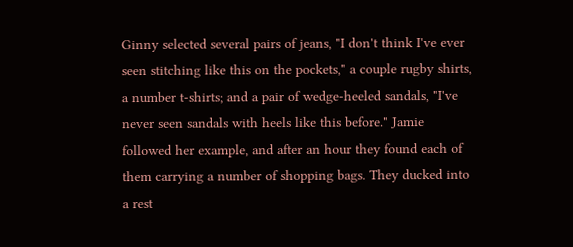Ginny selected several pairs of jeans, "I don't think I've ever seen stitching like this on the pockets," a couple rugby shirts, a number t-shirts; and a pair of wedge-heeled sandals, "I've never seen sandals with heels like this before." Jamie followed her example, and after an hour they found each of them carrying a number of shopping bags. They ducked into a rest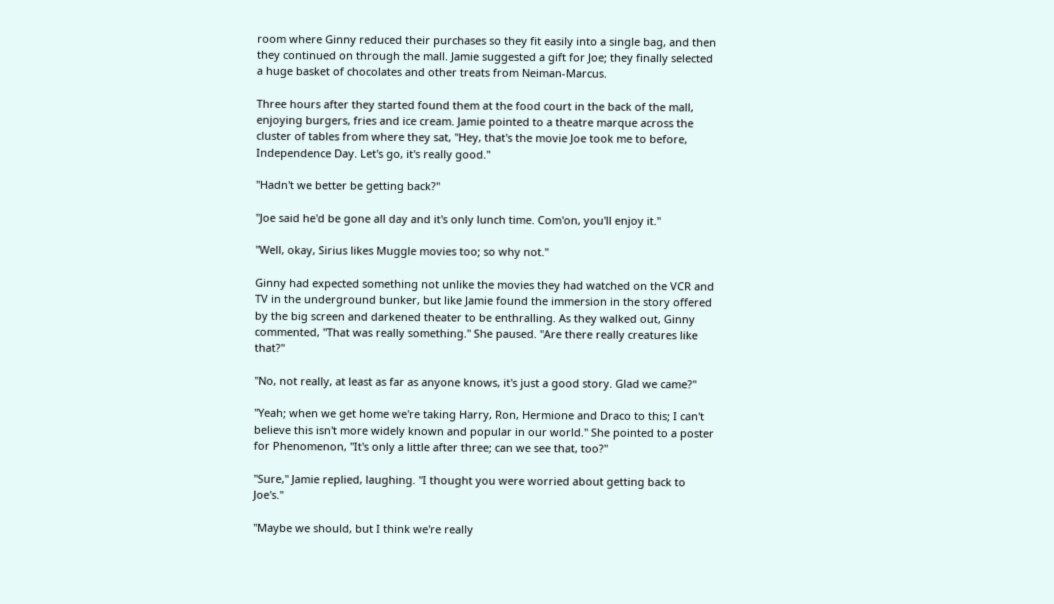room where Ginny reduced their purchases so they fit easily into a single bag, and then they continued on through the mall. Jamie suggested a gift for Joe; they finally selected a huge basket of chocolates and other treats from Neiman-Marcus.

Three hours after they started found them at the food court in the back of the mall, enjoying burgers, fries and ice cream. Jamie pointed to a theatre marque across the cluster of tables from where they sat, "Hey, that's the movie Joe took me to before, Independence Day. Let's go, it's really good."

"Hadn't we better be getting back?"

"Joe said he'd be gone all day and it's only lunch time. Com'on, you'll enjoy it."

"Well, okay, Sirius likes Muggle movies too; so why not."

Ginny had expected something not unlike the movies they had watched on the VCR and TV in the underground bunker, but like Jamie found the immersion in the story offered by the big screen and darkened theater to be enthralling. As they walked out, Ginny commented, "That was really something." She paused. "Are there really creatures like that?"

"No, not really, at least as far as anyone knows, it's just a good story. Glad we came?"

"Yeah; when we get home we're taking Harry, Ron, Hermione and Draco to this; I can't believe this isn't more widely known and popular in our world." She pointed to a poster for Phenomenon, "It's only a little after three; can we see that, too?"

"Sure," Jamie replied, laughing. "I thought you were worried about getting back to Joe's."

"Maybe we should, but I think we're really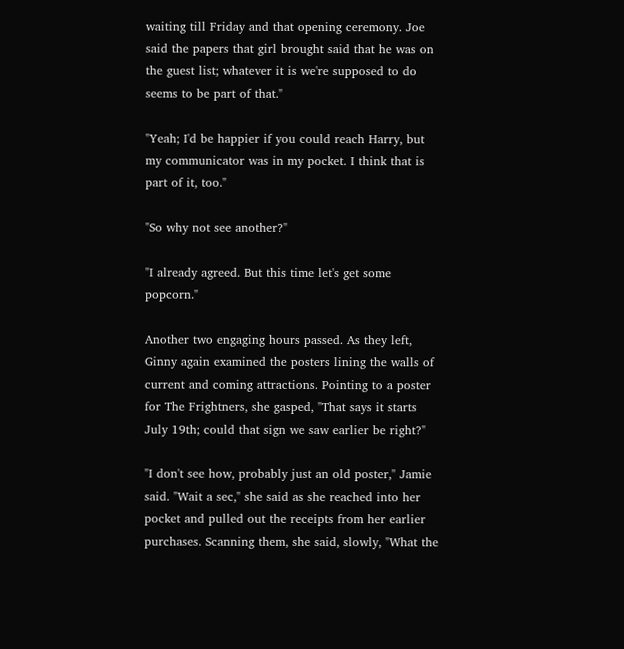waiting till Friday and that opening ceremony. Joe said the papers that girl brought said that he was on the guest list; whatever it is we're supposed to do seems to be part of that."

"Yeah; I'd be happier if you could reach Harry, but my communicator was in my pocket. I think that is part of it, too."

"So why not see another?"

"I already agreed. But this time let's get some popcorn."

Another two engaging hours passed. As they left, Ginny again examined the posters lining the walls of current and coming attractions. Pointing to a poster for The Frightners, she gasped, "That says it starts July 19th; could that sign we saw earlier be right?"

"I don't see how, probably just an old poster," Jamie said. "Wait a sec," she said as she reached into her pocket and pulled out the receipts from her earlier purchases. Scanning them, she said, slowly, "What the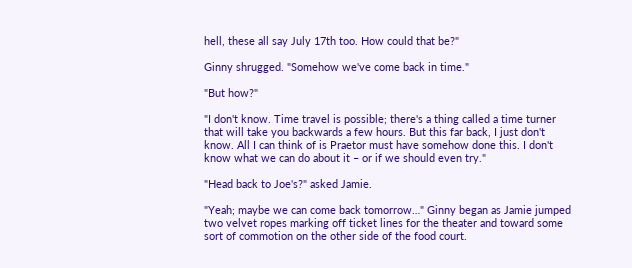hell, these all say July 17th too. How could that be?"

Ginny shrugged. "Somehow we've come back in time."

"But how?"

"I don't know. Time travel is possible; there's a thing called a time turner that will take you backwards a few hours. But this far back, I just don't know. All I can think of is Praetor must have somehow done this. I don't know what we can do about it – or if we should even try."

"Head back to Joe's?" asked Jamie.

"Yeah; maybe we can come back tomorrow…" Ginny began as Jamie jumped two velvet ropes marking off ticket lines for the theater and toward some sort of commotion on the other side of the food court.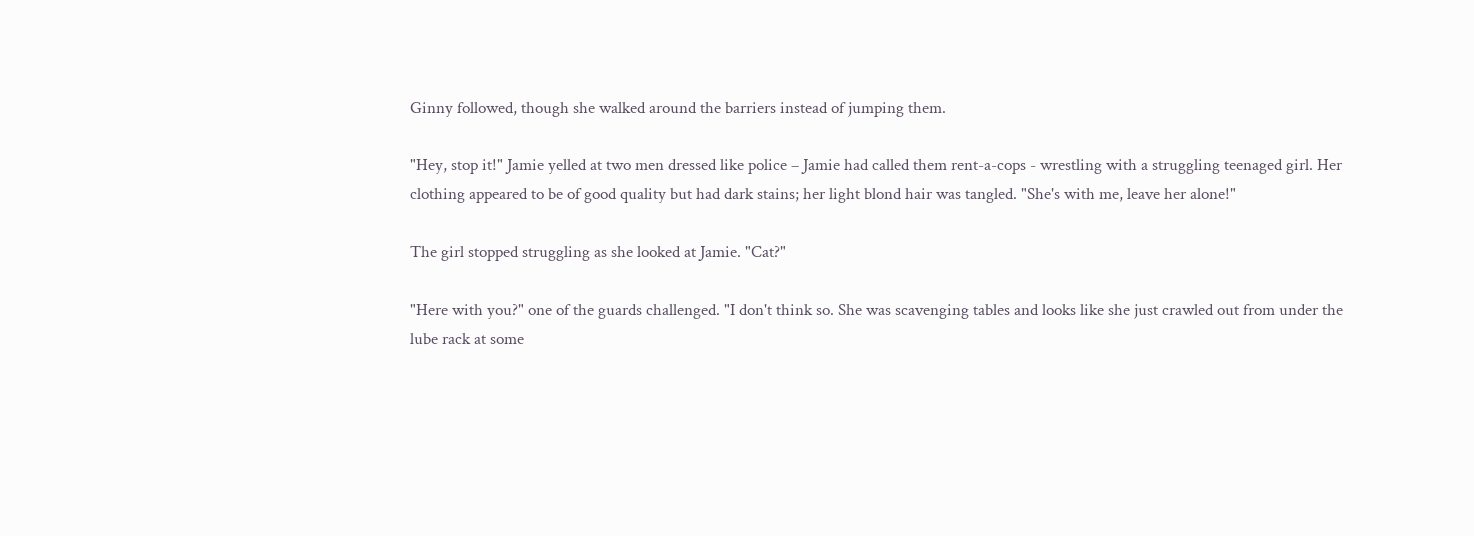Ginny followed, though she walked around the barriers instead of jumping them.

"Hey, stop it!" Jamie yelled at two men dressed like police – Jamie had called them rent-a-cops - wrestling with a struggling teenaged girl. Her clothing appeared to be of good quality but had dark stains; her light blond hair was tangled. "She's with me, leave her alone!"

The girl stopped struggling as she looked at Jamie. "Cat?"

"Here with you?" one of the guards challenged. "I don't think so. She was scavenging tables and looks like she just crawled out from under the lube rack at some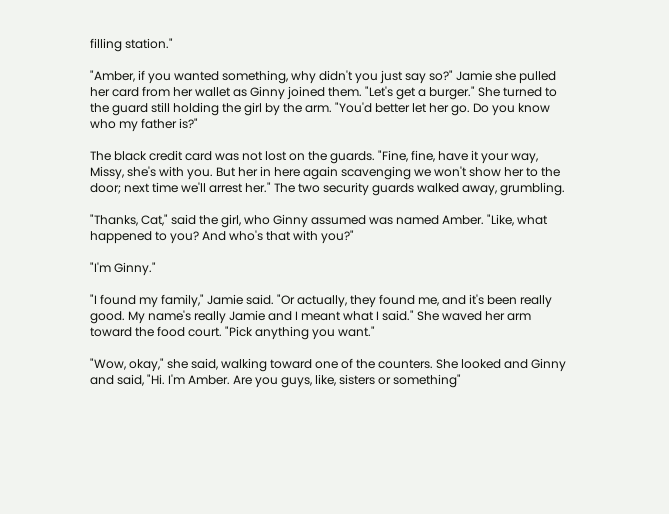filling station."

"Amber, if you wanted something, why didn't you just say so?" Jamie she pulled her card from her wallet as Ginny joined them. "Let's get a burger." She turned to the guard still holding the girl by the arm. "You'd better let her go. Do you know who my father is?"

The black credit card was not lost on the guards. "Fine, fine, have it your way, Missy, she's with you. But her in here again scavenging we won't show her to the door; next time we'll arrest her." The two security guards walked away, grumbling.

"Thanks, Cat," said the girl, who Ginny assumed was named Amber. "Like, what happened to you? And who's that with you?"

"I'm Ginny."

"I found my family," Jamie said. "Or actually, they found me, and it's been really good. My name's really Jamie and I meant what I said." She waved her arm toward the food court. "Pick anything you want."

"Wow, okay," she said, walking toward one of the counters. She looked and Ginny and said, "Hi. I'm Amber. Are you guys, like, sisters or something"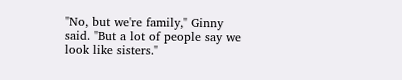"No, but we're family," Ginny said. "But a lot of people say we look like sisters."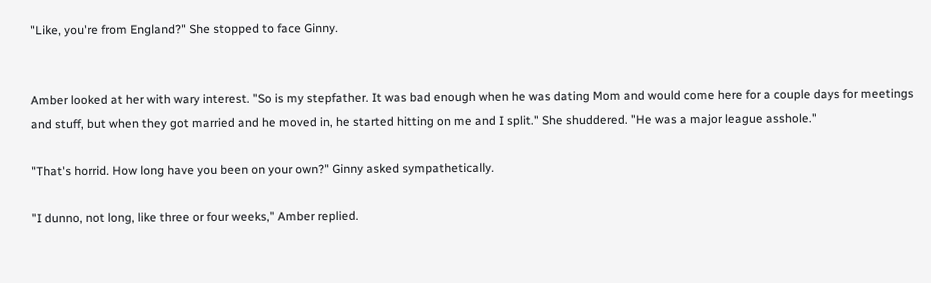"Like, you're from England?" She stopped to face Ginny.


Amber looked at her with wary interest. "So is my stepfather. It was bad enough when he was dating Mom and would come here for a couple days for meetings and stuff, but when they got married and he moved in, he started hitting on me and I split." She shuddered. "He was a major league asshole."

"That's horrid. How long have you been on your own?" Ginny asked sympathetically.

"I dunno, not long, like three or four weeks," Amber replied.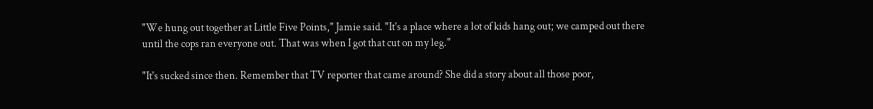"We hung out together at Little Five Points," Jamie said. "It's a place where a lot of kids hang out; we camped out there until the cops ran everyone out. That was when I got that cut on my leg."

"It's sucked since then. Remember that TV reporter that came around? She did a story about all those poor,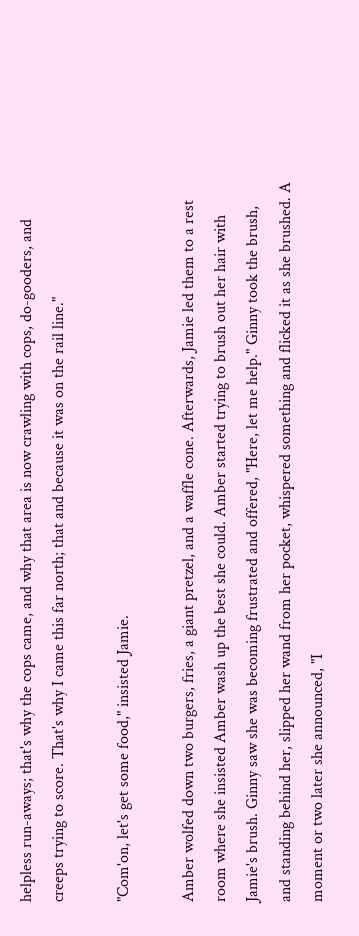helpless run-aways; that's why the cops came, and why that area is now crawling with cops, do-gooders, and creeps trying to score. That's why I came this far north; that and because it was on the rail line."

"Com'on, let's get some food," insisted Jamie.

Amber wolfed down two burgers, fries, a giant pretzel, and a waffle cone. Afterwards, Jamie led them to a rest room where she insisted Amber wash up the best she could. Amber started trying to brush out her hair with Jamie's brush. Ginny saw she was becoming frustrated and offered, "Here, let me help." Ginny took the brush, and standing behind her, slipped her wand from her pocket, whispered something and flicked it as she brushed. A moment or two later she announced, "I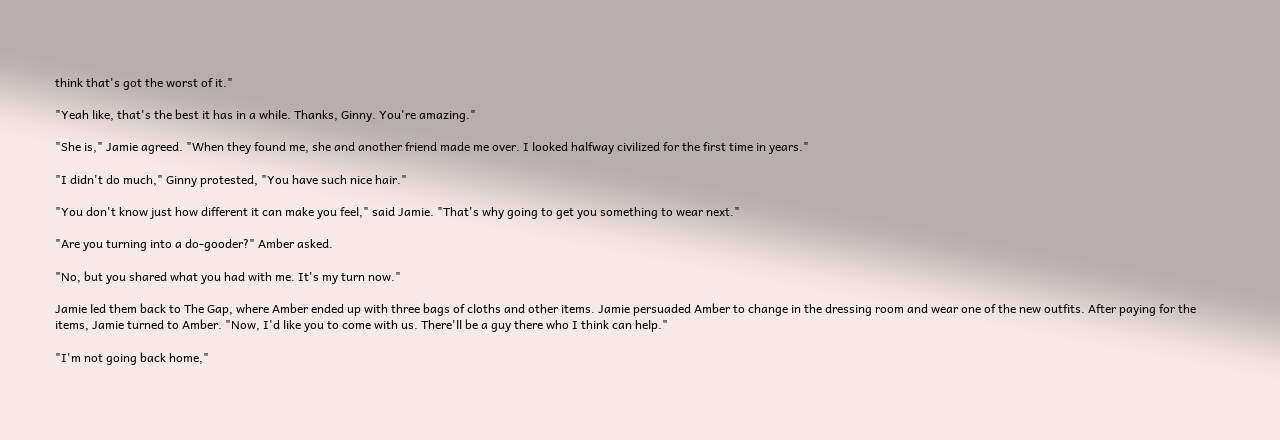think that's got the worst of it."

"Yeah like, that's the best it has in a while. Thanks, Ginny. You're amazing."

"She is," Jamie agreed. "When they found me, she and another friend made me over. I looked halfway civilized for the first time in years."

"I didn't do much," Ginny protested, "You have such nice hair."

"You don't know just how different it can make you feel," said Jamie. "That's why going to get you something to wear next."

"Are you turning into a do-gooder?" Amber asked.

"No, but you shared what you had with me. It's my turn now."

Jamie led them back to The Gap, where Amber ended up with three bags of cloths and other items. Jamie persuaded Amber to change in the dressing room and wear one of the new outfits. After paying for the items, Jamie turned to Amber. "Now, I'd like you to come with us. There'll be a guy there who I think can help."

"I'm not going back home,"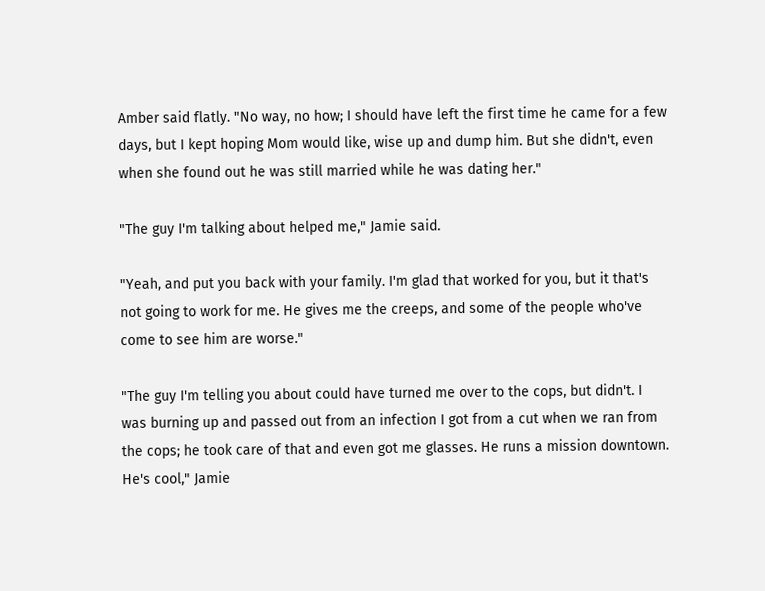Amber said flatly. "No way, no how; I should have left the first time he came for a few days, but I kept hoping Mom would like, wise up and dump him. But she didn't, even when she found out he was still married while he was dating her."

"The guy I'm talking about helped me," Jamie said.

"Yeah, and put you back with your family. I'm glad that worked for you, but it that's not going to work for me. He gives me the creeps, and some of the people who've come to see him are worse."

"The guy I'm telling you about could have turned me over to the cops, but didn't. I was burning up and passed out from an infection I got from a cut when we ran from the cops; he took care of that and even got me glasses. He runs a mission downtown. He's cool," Jamie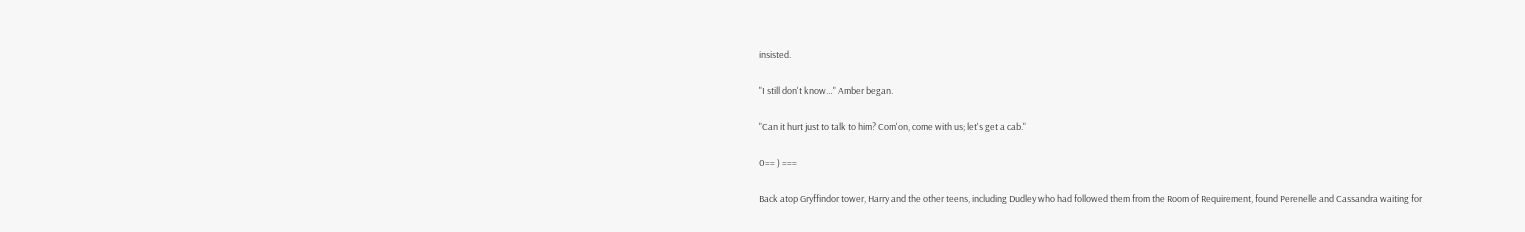insisted.

"I still don't know…" Amber began.

"Can it hurt just to talk to him? Com'on, come with us; let's get a cab."

0== ) ===

Back atop Gryffindor tower, Harry and the other teens, including Dudley who had followed them from the Room of Requirement, found Perenelle and Cassandra waiting for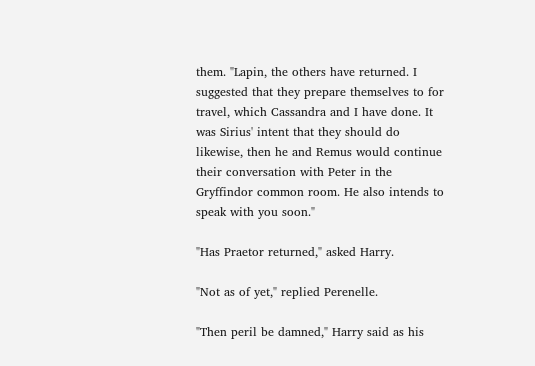them. "Lapin, the others have returned. I suggested that they prepare themselves to for travel, which Cassandra and I have done. It was Sirius' intent that they should do likewise, then he and Remus would continue their conversation with Peter in the Gryffindor common room. He also intends to speak with you soon."

"Has Praetor returned," asked Harry.

"Not as of yet," replied Perenelle.

"Then peril be damned," Harry said as his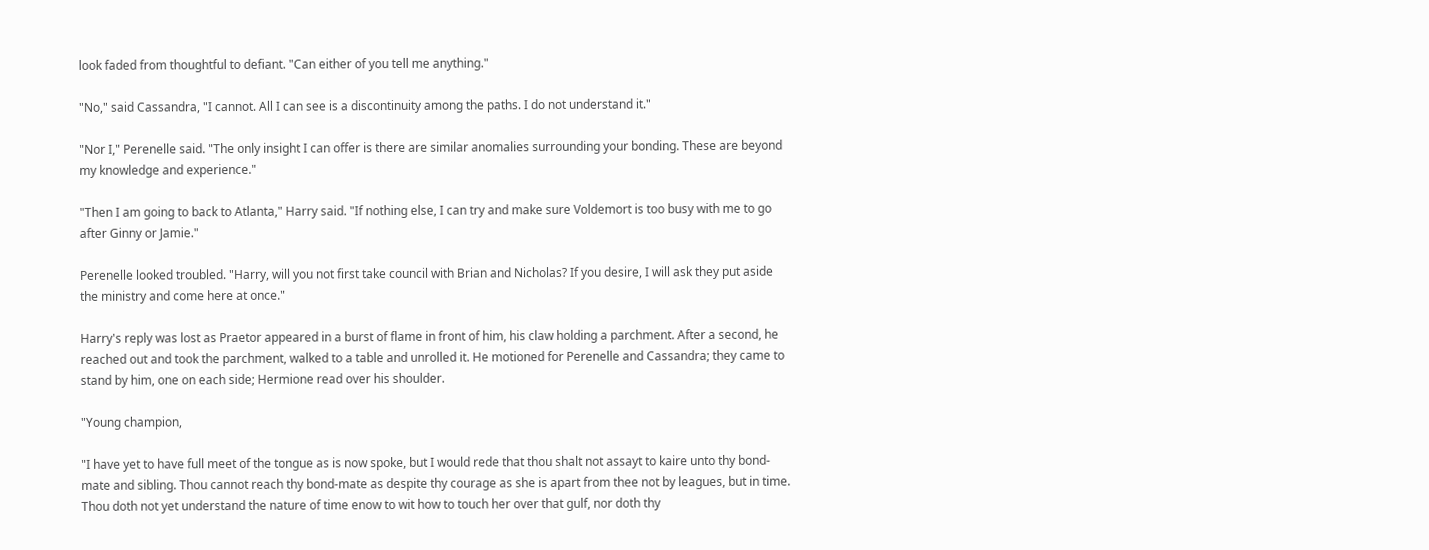look faded from thoughtful to defiant. "Can either of you tell me anything."

"No," said Cassandra, "I cannot. All I can see is a discontinuity among the paths. I do not understand it."

"Nor I," Perenelle said. "The only insight I can offer is there are similar anomalies surrounding your bonding. These are beyond my knowledge and experience."

"Then I am going to back to Atlanta," Harry said. "If nothing else, I can try and make sure Voldemort is too busy with me to go after Ginny or Jamie."

Perenelle looked troubled. "Harry, will you not first take council with Brian and Nicholas? If you desire, I will ask they put aside the ministry and come here at once."

Harry's reply was lost as Praetor appeared in a burst of flame in front of him, his claw holding a parchment. After a second, he reached out and took the parchment, walked to a table and unrolled it. He motioned for Perenelle and Cassandra; they came to stand by him, one on each side; Hermione read over his shoulder.

"Young champion,

"I have yet to have full meet of the tongue as is now spoke, but I would rede that thou shalt not assayt to kaire unto thy bond-mate and sibling. Thou cannot reach thy bond-mate as despite thy courage as she is apart from thee not by leagues, but in time. Thou doth not yet understand the nature of time enow to wit how to touch her over that gulf, nor doth thy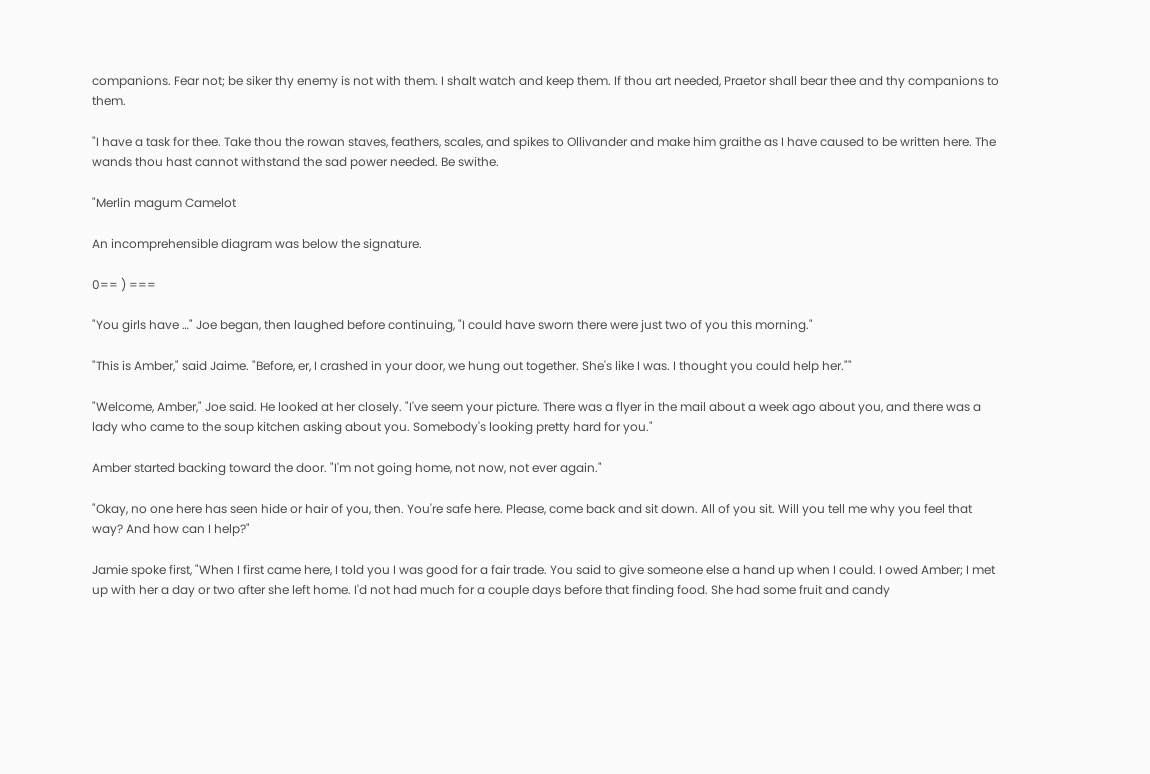companions. Fear not; be siker thy enemy is not with them. I shalt watch and keep them. If thou art needed, Praetor shall bear thee and thy companions to them.

"I have a task for thee. Take thou the rowan staves, feathers, scales, and spikes to Ollivander and make him graithe as I have caused to be written here. The wands thou hast cannot withstand the sad power needed. Be swithe.

"Merlin magum Camelot

An incomprehensible diagram was below the signature.

0== ) ===

"You girls have …" Joe began, then laughed before continuing, "I could have sworn there were just two of you this morning."

"This is Amber," said Jaime. "Before, er, I crashed in your door, we hung out together. She's like I was. I thought you could help her.""

"Welcome, Amber," Joe said. He looked at her closely. "I've seem your picture. There was a flyer in the mail about a week ago about you, and there was a lady who came to the soup kitchen asking about you. Somebody's looking pretty hard for you."

Amber started backing toward the door. "I'm not going home, not now, not ever again."

"Okay, no one here has seen hide or hair of you, then. You're safe here. Please, come back and sit down. All of you sit. Will you tell me why you feel that way? And how can I help?"

Jamie spoke first, "When I first came here, I told you I was good for a fair trade. You said to give someone else a hand up when I could. I owed Amber; I met up with her a day or two after she left home. I'd not had much for a couple days before that finding food. She had some fruit and candy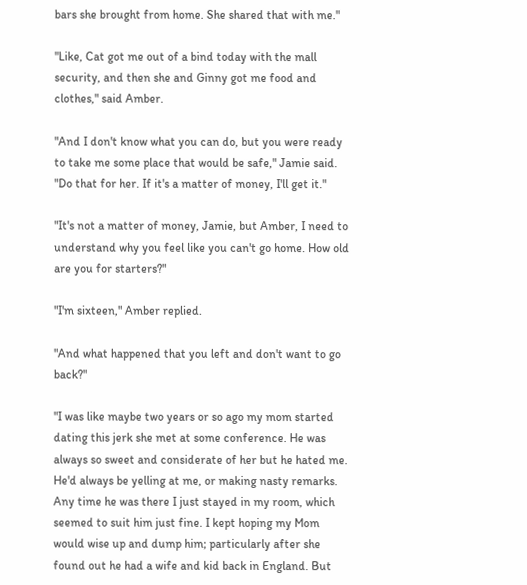bars she brought from home. She shared that with me."

"Like, Cat got me out of a bind today with the mall security, and then she and Ginny got me food and clothes," said Amber.

"And I don't know what you can do, but you were ready to take me some place that would be safe," Jamie said. "Do that for her. If it's a matter of money, I'll get it."

"It's not a matter of money, Jamie, but Amber, I need to understand why you feel like you can't go home. How old are you for starters?"

"I'm sixteen," Amber replied.

"And what happened that you left and don't want to go back?"

"I was like maybe two years or so ago my mom started dating this jerk she met at some conference. He was always so sweet and considerate of her but he hated me. He'd always be yelling at me, or making nasty remarks. Any time he was there I just stayed in my room, which seemed to suit him just fine. I kept hoping my Mom would wise up and dump him; particularly after she found out he had a wife and kid back in England. But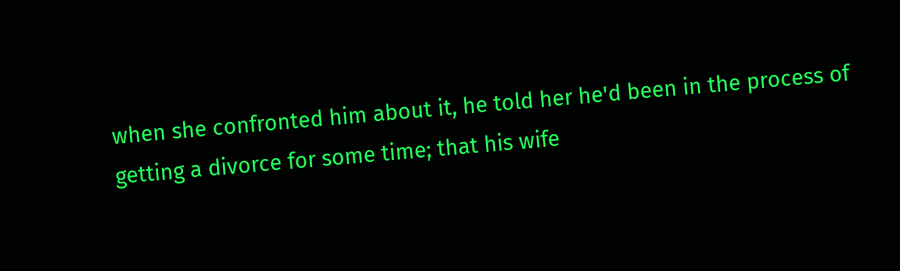when she confronted him about it, he told her he'd been in the process of getting a divorce for some time; that his wife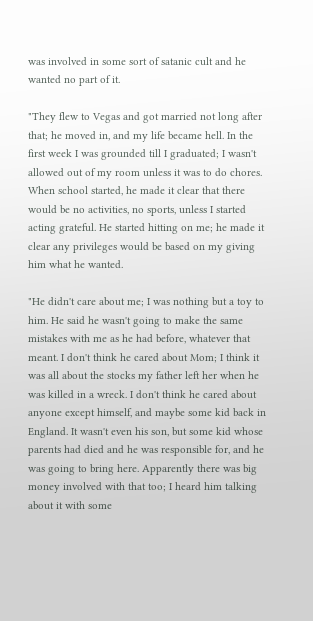was involved in some sort of satanic cult and he wanted no part of it.

"They flew to Vegas and got married not long after that; he moved in, and my life became hell. In the first week I was grounded till I graduated; I wasn't allowed out of my room unless it was to do chores. When school started, he made it clear that there would be no activities, no sports, unless I started acting grateful. He started hitting on me; he made it clear any privileges would be based on my giving him what he wanted.

"He didn't care about me; I was nothing but a toy to him. He said he wasn't going to make the same mistakes with me as he had before, whatever that meant. I don't think he cared about Mom; I think it was all about the stocks my father left her when he was killed in a wreck. I don't think he cared about anyone except himself, and maybe some kid back in England. It wasn't even his son, but some kid whose parents had died and he was responsible for, and he was going to bring here. Apparently there was big money involved with that too; I heard him talking about it with some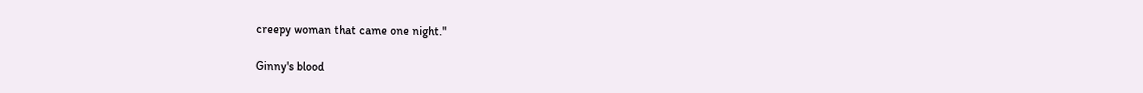creepy woman that came one night."

Ginny's blood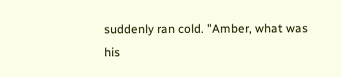suddenly ran cold. "Amber, what was his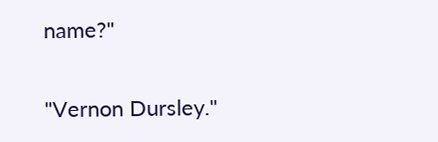name?"

"Vernon Dursley."